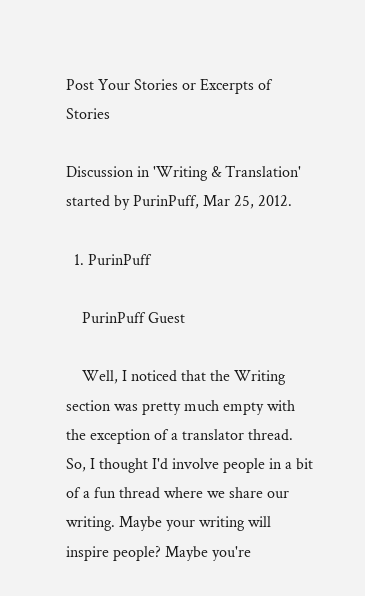Post Your Stories or Excerpts of Stories

Discussion in 'Writing & Translation' started by PurinPuff, Mar 25, 2012.

  1. PurinPuff

    PurinPuff Guest

    Well, I noticed that the Writing section was pretty much empty with the exception of a translator thread. So, I thought I'd involve people in a bit of a fun thread where we share our writing. Maybe your writing will inspire people? Maybe you're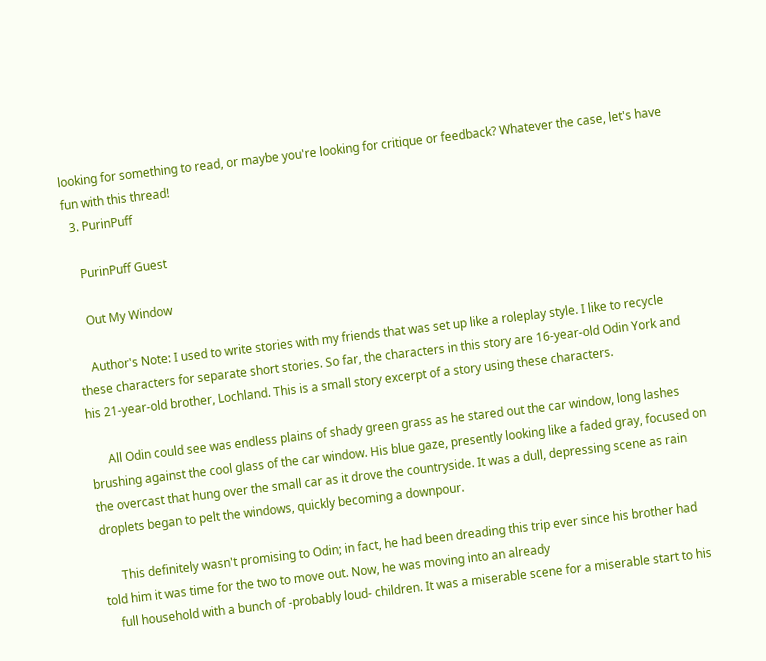looking for something to read, or maybe you're looking for critique or feedback? Whatever the case, let's have fun with this thread!
  3. PurinPuff

    PurinPuff Guest

    Out My Window

    Author's Note: I used to write stories with my friends that was set up like a roleplay style. I like to recycle these characters for separate short stories. So far, the characters in this story are 16-year-old Odin York and his 21-year-old brother, Lochland. This is a small story excerpt of a story using these characters.

      All Odin could see was endless plains of shady green grass as he stared out the car window, long lashes brushing against the cool glass of the car window. His blue gaze, presently looking like a faded gray, focused on the overcast that hung over the small car as it drove the countryside. It was a dull, depressing scene as rain droplets began to pelt the windows, quickly becoming a downpour.

      This definitely wasn't promising to Odin; in fact, he had been dreading this trip ever since his brother had told him it was time for the two to move out. Now, he was moving into an already
    full household with a bunch of -probably loud- children. It was a miserable scene for a miserable start to his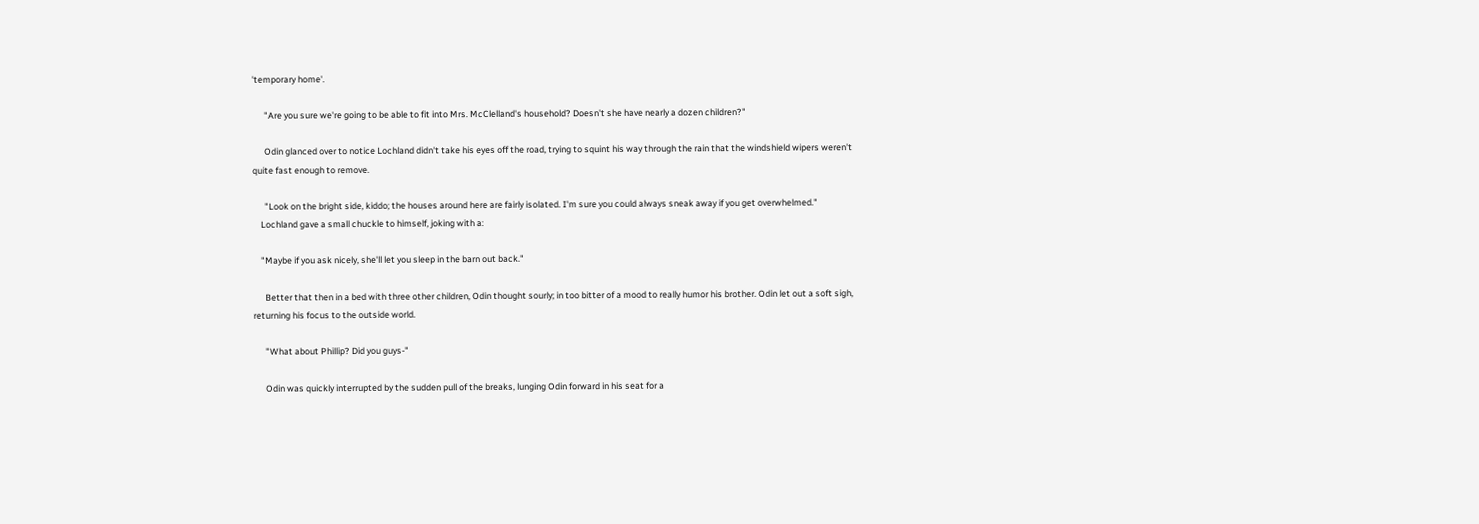'temporary home'.

      "Are you sure we're going to be able to fit into Mrs. McClelland's household? Doesn't she have nearly a dozen children?"

      Odin glanced over to notice Lochland didn't take his eyes off the road, trying to squint his way through the rain that the windshield wipers weren't quite fast enough to remove.

      "Look on the bright side, kiddo; the houses around here are fairly isolated. I'm sure you could always sneak away if you get overwhelmed."
    Lochland gave a small chuckle to himself, joking with a:

    "Maybe if you ask nicely, she'll let you sleep in the barn out back."

      Better that then in a bed with three other children, Odin thought sourly; in too bitter of a mood to really humor his brother. Odin let out a soft sigh, returning his focus to the outside world.

      "What about Phillip? Did you guys-"

      Odin was quickly interrupted by the sudden pull of the breaks, lunging Odin forward in his seat for a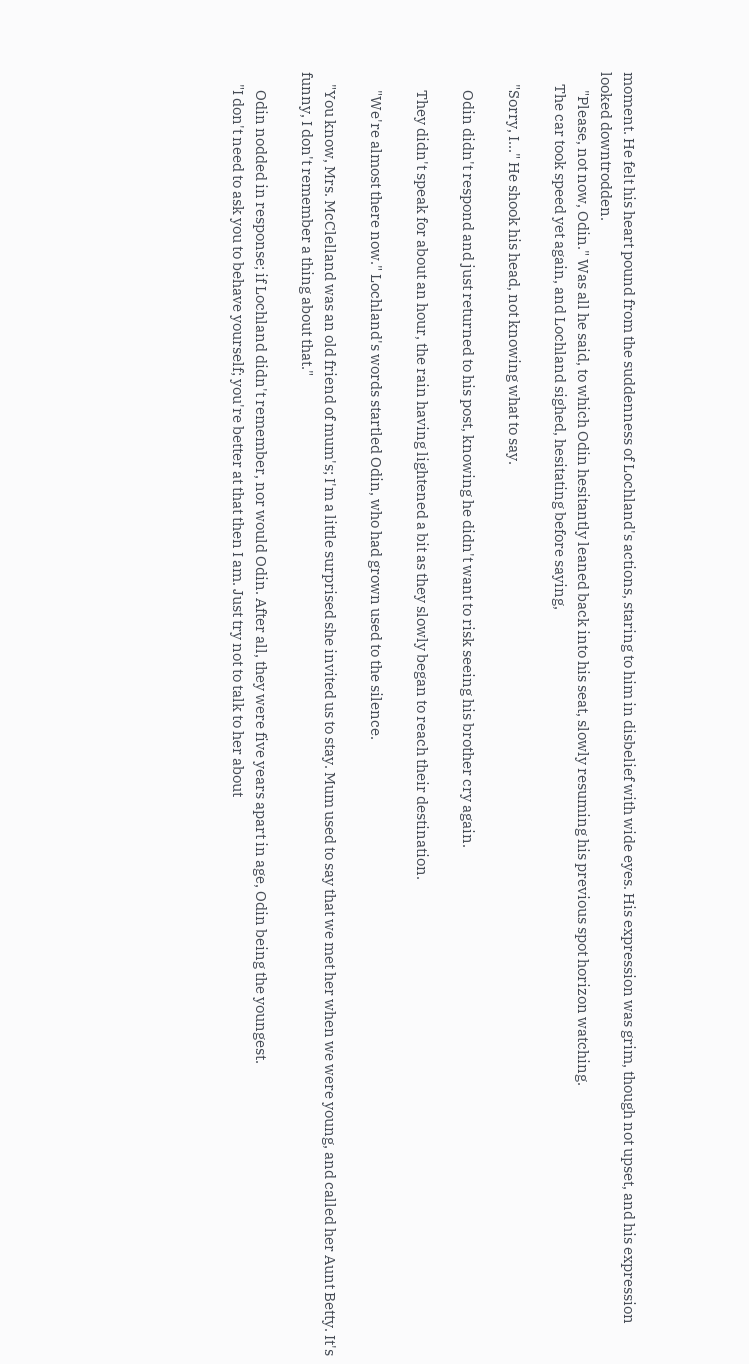moment. He felt his heart pound from the suddenness of Lochland's actions, staring to him in disbelief with wide eyes. His expression was grim, though not upset, and his expression looked downtrodden.
      "Please, not now, Odin." Was all he said, to which Odin hesitantly leaned back into his seat, slowly resuming his previous spot horizon watching.
    The car took speed yet again, and Lochland sighed, hesitating before saying,

    "Sorry, I..." He shook his head, not knowing what to say.

      Odin didn't respond and just returned to his post, knowing he didn't want to risk seeing his brother cry again.

      They didn't speak for about an hour, the rain having lightened a bit as they slowly began to reach their destination.

      "We're almost there now." Lochland's words startled Odin, who had grown used to the silence.

    "You know, Mrs. McClelland was an old friend of mum's; I'm a little surprised she invited us to stay. Mum used to say that we met her when we were young, and called her Aunt Betty. It's funny, I don't remember a thing about that."

      Odin nodded in response; if Lochland didn't remember, nor would Odin. After all, they were five years apart in age, Odin being the youngest.
    "I don't need to ask you to behave yourself; you're better at that then I am. Just try not to talk to her about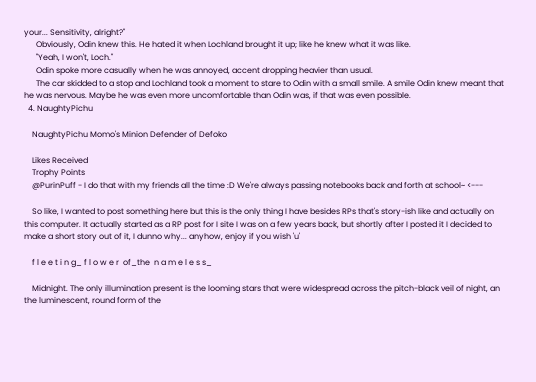your... Sensitivity, alright?"
      Obviously, Odin knew this. He hated it when Lochland brought it up; like he knew what it was like.
      "Yeah, I won't, Loch."
      Odin spoke more casually when he was annoyed, accent dropping heavier than usual.
      The car skidded to a stop and Lochland took a moment to stare to Odin with a small smile. A smile Odin knew meant that he was nervous. Maybe he was even more uncomfortable than Odin was, if that was even possible.
  4. NaughtyPichu

    NaughtyPichu Momo's Minion Defender of Defoko

    Likes Received
    Trophy Points
    @PurinPuff - I do that with my friends all the time :D We're always passing notebooks back and forth at school~ <---

    So like, I wanted to post something here but this is the only thing I have besides RPs that's story-ish like and actually on this computer. It actually started as a RP post for I site I was on a few years back, but shortly after I posted it I decided to make a short story out of it, I dunno why... anyhow, enjoy if you wish 'u'

    f l e e t i n g_ f l o w e r  of_the  n a m e l e s s_

    Midnight. The only illumination present is the looming stars that were widespread across the pitch-black veil of night, an the luminescent, round form of the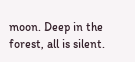moon. Deep in the forest, all is silent.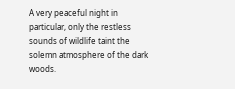A very peaceful night in particular, only the restless sounds of wildlife taint the solemn atmosphere of the dark woods.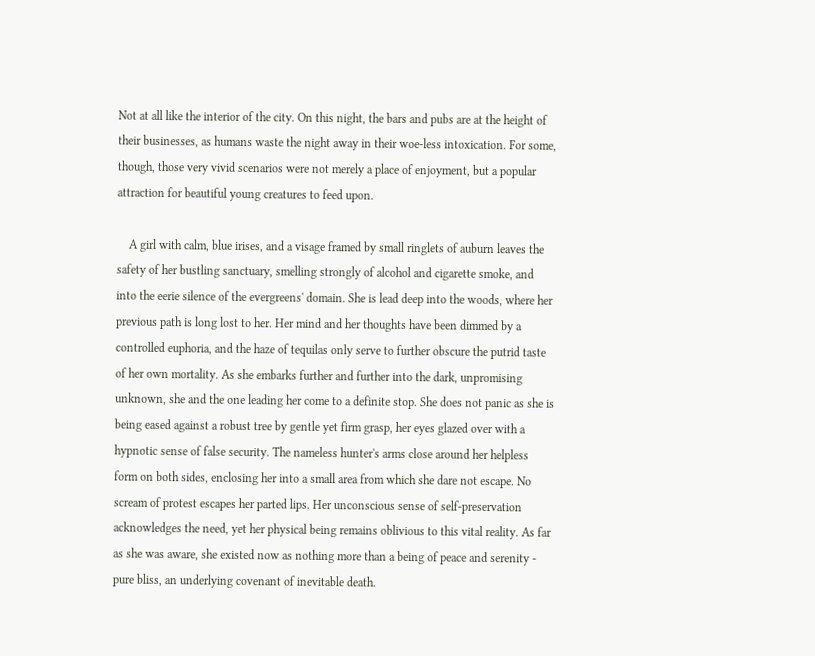Not at all like the interior of the city. On this night, the bars and pubs are at the height of their businesses, as humans waste the night away in their woe-less intoxication. For some, though, those very vivid scenarios were not merely a place of enjoyment, but a popular attraction for beautiful young creatures to feed upon.

    A girl with calm, blue irises, and a visage framed by small ringlets of auburn leaves the safety of her bustling sanctuary, smelling strongly of alcohol and cigarette smoke, and into the eerie silence of the evergreens' domain. She is lead deep into the woods, where her previous path is long lost to her. Her mind and her thoughts have been dimmed by a controlled euphoria, and the haze of tequilas only serve to further obscure the putrid taste of her own mortality. As she embarks further and further into the dark, unpromising unknown, she and the one leading her come to a definite stop. She does not panic as she is being eased against a robust tree by gentle yet firm grasp, her eyes glazed over with a hypnotic sense of false security. The nameless hunter's arms close around her helpless form on both sides, enclosing her into a small area from which she dare not escape. No scream of protest escapes her parted lips. Her unconscious sense of self-preservation acknowledges the need, yet her physical being remains oblivious to this vital reality. As far as she was aware, she existed now as nothing more than a being of peace and serenity - pure bliss, an underlying covenant of inevitable death.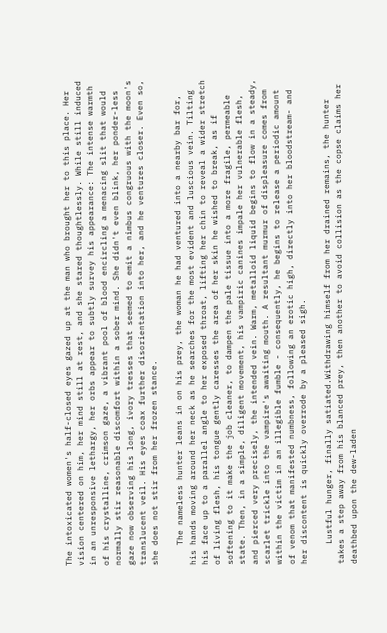The intoxicated women's half-closed eyes gazed up at the man who brought her to this place. Her vision centered on him, her mind still at rest, and she stared thoughtlessly. While still induced in an unresponsive lethargy, her orbs appear to subtly survey his appearance: The intense warmth of his crystalline, crimson gaze, a vibrant pool of blood encircling a menacing slit that would normally stir reasonable discomfort within a sober mind. She didn't even blink, her ponder-less gaze now observing his long, ivory tresses that seemed to emit a nimbus congruous with the moon's translucent veil. His eyes coax further disorientation into her, and he ventures closer. Even so, she does not stir from her frozen stance.

    The nameless hunter leans in on his prey, the woman he had ventured into a nearby bar for, his hands moving around her neck as he searches for the most evident and luscious vein. Tilting his face up to a parallel angle to her exposed throat, lifting her chin to reveal a wider stretch of living flesh, his tongue gently caresses the area of her skin he wished to break, as if softening to it make the job cleaner, to dampen the pale tissue into a more fragile, permeable state. Then, in a simple, diligent movement, his vampiric canines impale her vulnerable flesh, and pierced very precisely, the intended vein. Warm, metalloid liquid begins to flow in a steady, scarlet trickle into the vampire's awaiting mouth. A resultant murmur of displeasure comes from within the victim in an illegible fumble - consequently, he begins to release a periodic amount of venom that manifested numbness, following an erotic high, directly into her bloodstream- and her discontent is quickly overrode by a pleased sigh.

    Lustful hunger, finally satiated.Withdrawing himself from her drained remains, the hunter takes a step away from his blanced prey, then another to avoid collision as the copse claims her deathbed upon the dew-laden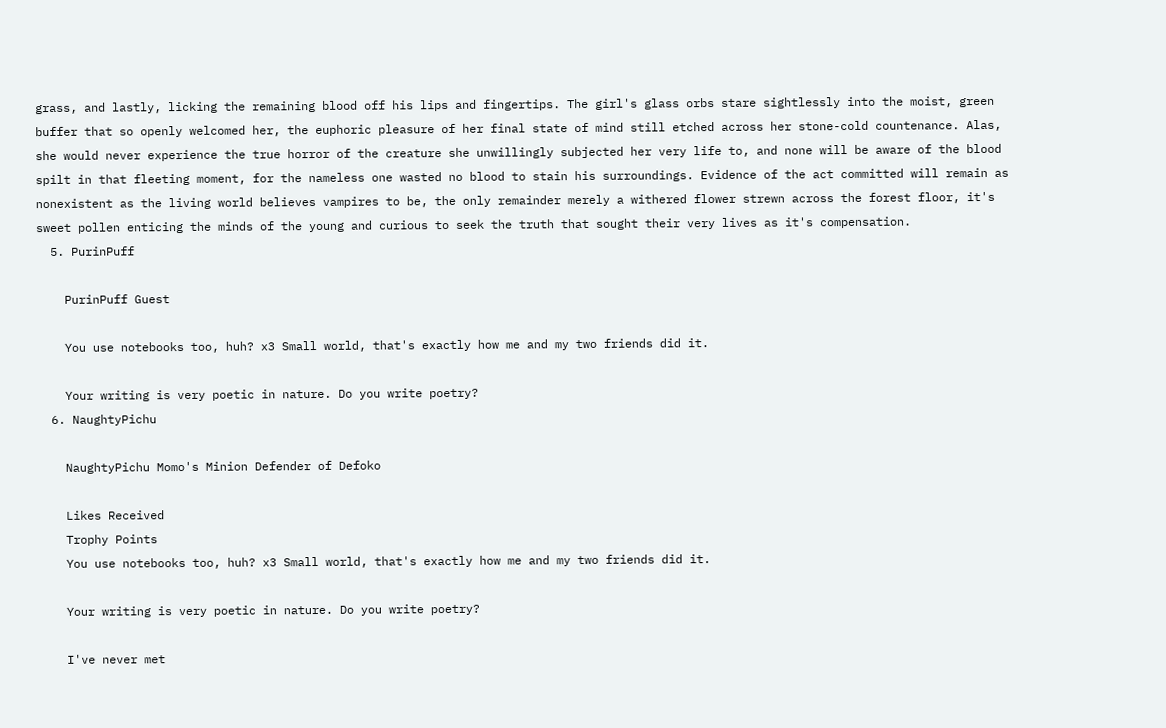grass, and lastly, licking the remaining blood off his lips and fingertips. The girl's glass orbs stare sightlessly into the moist, green buffer that so openly welcomed her, the euphoric pleasure of her final state of mind still etched across her stone-cold countenance. Alas, she would never experience the true horror of the creature she unwillingly subjected her very life to, and none will be aware of the blood spilt in that fleeting moment, for the nameless one wasted no blood to stain his surroundings. Evidence of the act committed will remain as nonexistent as the living world believes vampires to be, the only remainder merely a withered flower strewn across the forest floor, it's sweet pollen enticing the minds of the young and curious to seek the truth that sought their very lives as it's compensation.
  5. PurinPuff

    PurinPuff Guest

    You use notebooks too, huh? x3 Small world, that's exactly how me and my two friends did it.

    Your writing is very poetic in nature. Do you write poetry?
  6. NaughtyPichu

    NaughtyPichu Momo's Minion Defender of Defoko

    Likes Received
    Trophy Points
    You use notebooks too, huh? x3 Small world, that's exactly how me and my two friends did it.

    Your writing is very poetic in nature. Do you write poetry?

    I've never met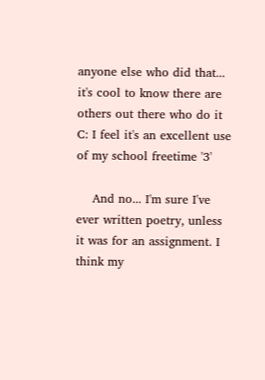anyone else who did that... it's cool to know there are others out there who do it C: I feel it's an excellent use of my school freetime '3'

    And no... I'm sure I've ever written poetry, unless it was for an assignment. I think my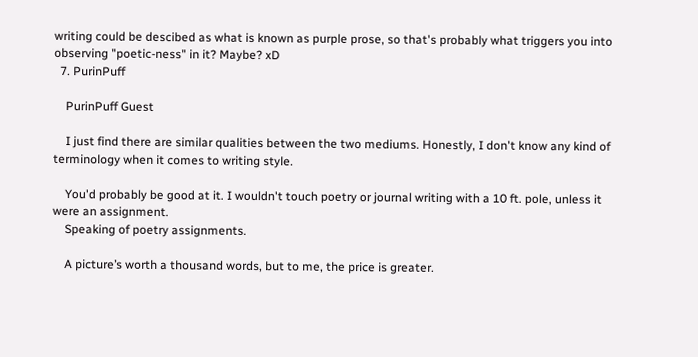writing could be descibed as what is known as purple prose, so that's probably what triggers you into observing "poetic-ness" in it? Maybe? xD
  7. PurinPuff

    PurinPuff Guest

    I just find there are similar qualities between the two mediums. Honestly, I don't know any kind of terminology when it comes to writing style.

    You'd probably be good at it. I wouldn't touch poetry or journal writing with a 10 ft. pole, unless it were an assignment.
    Speaking of poetry assignments.

    A picture’s worth a thousand words, but to me, the price is greater.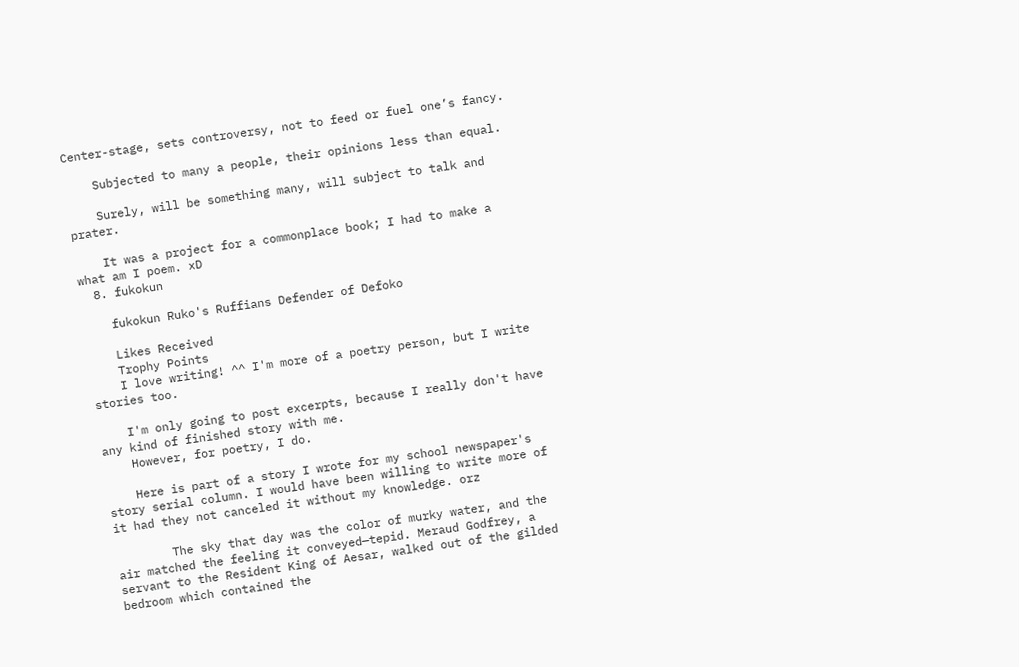Center-stage, sets controversy, not to feed or fuel one’s fancy.

    Subjected to many a people, their opinions less than equal.

    Surely, will be something many, will subject to talk and prater.

    It was a project for a commonplace book; I had to make a what am I poem. xD
  8. fukokun

    fukokun Ruko's Ruffians Defender of Defoko

    Likes Received
    Trophy Points
    I love writing! ^^ I'm more of a poetry person, but I write stories too.

    I'm only going to post excerpts, because I really don't have any kind of finished story with me.
    However, for poetry, I do.

    Here is part of a story I wrote for my school newspaper's story serial column. I would have been willing to write more of it had they not canceled it without my knowledge. orz

        The sky that day was the color of murky water, and the air matched the feeling it conveyed—tepid. Meraud Godfrey, a servant to the Resident King of Aesar, walked out of the gilded bedroom which contained the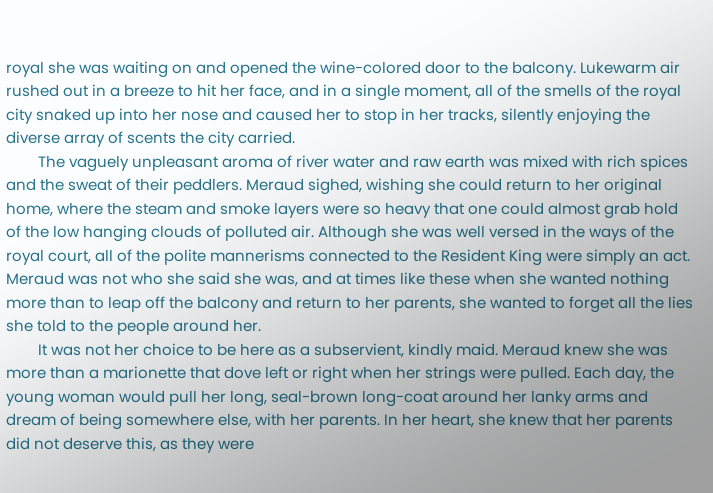royal she was waiting on and opened the wine-colored door to the balcony. Lukewarm air rushed out in a breeze to hit her face, and in a single moment, all of the smells of the royal city snaked up into her nose and caused her to stop in her tracks, silently enjoying the diverse array of scents the city carried.
        The vaguely unpleasant aroma of river water and raw earth was mixed with rich spices and the sweat of their peddlers. Meraud sighed, wishing she could return to her original home, where the steam and smoke layers were so heavy that one could almost grab hold of the low hanging clouds of polluted air. Although she was well versed in the ways of the royal court, all of the polite mannerisms connected to the Resident King were simply an act. Meraud was not who she said she was, and at times like these when she wanted nothing more than to leap off the balcony and return to her parents, she wanted to forget all the lies she told to the people around her.
        It was not her choice to be here as a subservient, kindly maid. Meraud knew she was more than a marionette that dove left or right when her strings were pulled. Each day, the young woman would pull her long, seal-brown long-coat around her lanky arms and dream of being somewhere else, with her parents. In her heart, she knew that her parents did not deserve this, as they were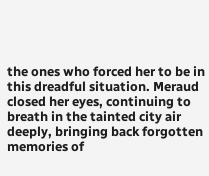the ones who forced her to be in this dreadful situation. Meraud closed her eyes, continuing to breath in the tainted city air deeply, bringing back forgotten memories of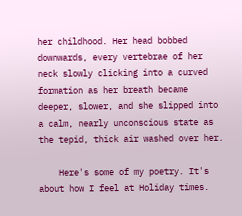her childhood. Her head bobbed downwards, every vertebrae of her neck slowly clicking into a curved formation as her breath became deeper, slower, and she slipped into a calm, nearly unconscious state as the tepid, thick air washed over her.

    Here's some of my poetry. It's about how I feel at Holiday times.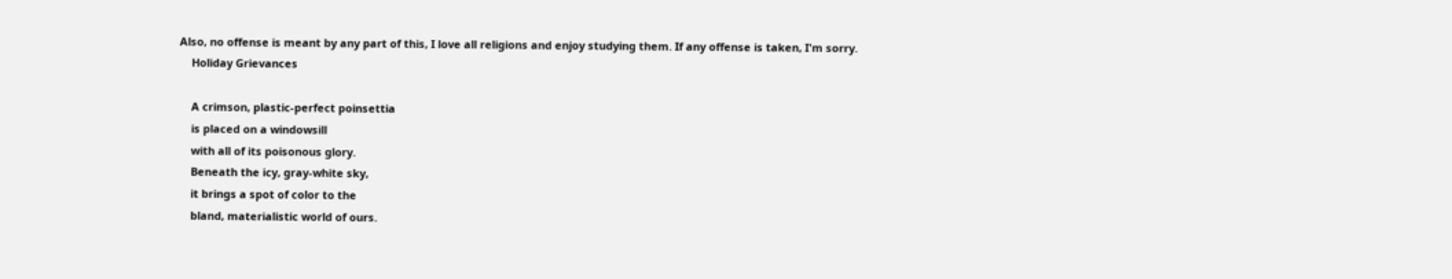Also, no offense is meant by any part of this, I love all religions and enjoy studying them. If any offense is taken, I'm sorry.
    Holiday Grievances

    A crimson, plastic-perfect poinsettia
    is placed on a windowsill
    with all of its poisonous glory.
    Beneath the icy, gray-white sky,
    it brings a spot of color to the
    bland, materialistic world of ours.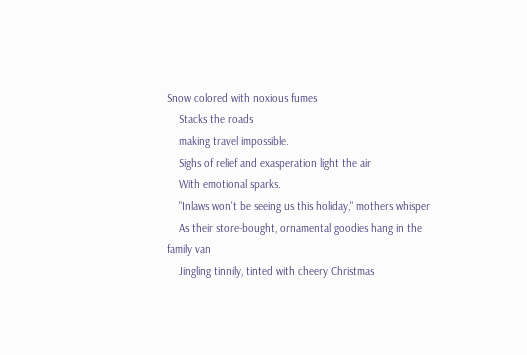Snow colored with noxious fumes
    Stacks the roads
    making travel impossible.
    Sighs of relief and exasperation light the air
    With emotional sparks.
    "Inlaws won't be seeing us this holiday," mothers whisper
    As their store-bought, ornamental goodies hang in the family van
    Jingling tinnily, tinted with cheery Christmas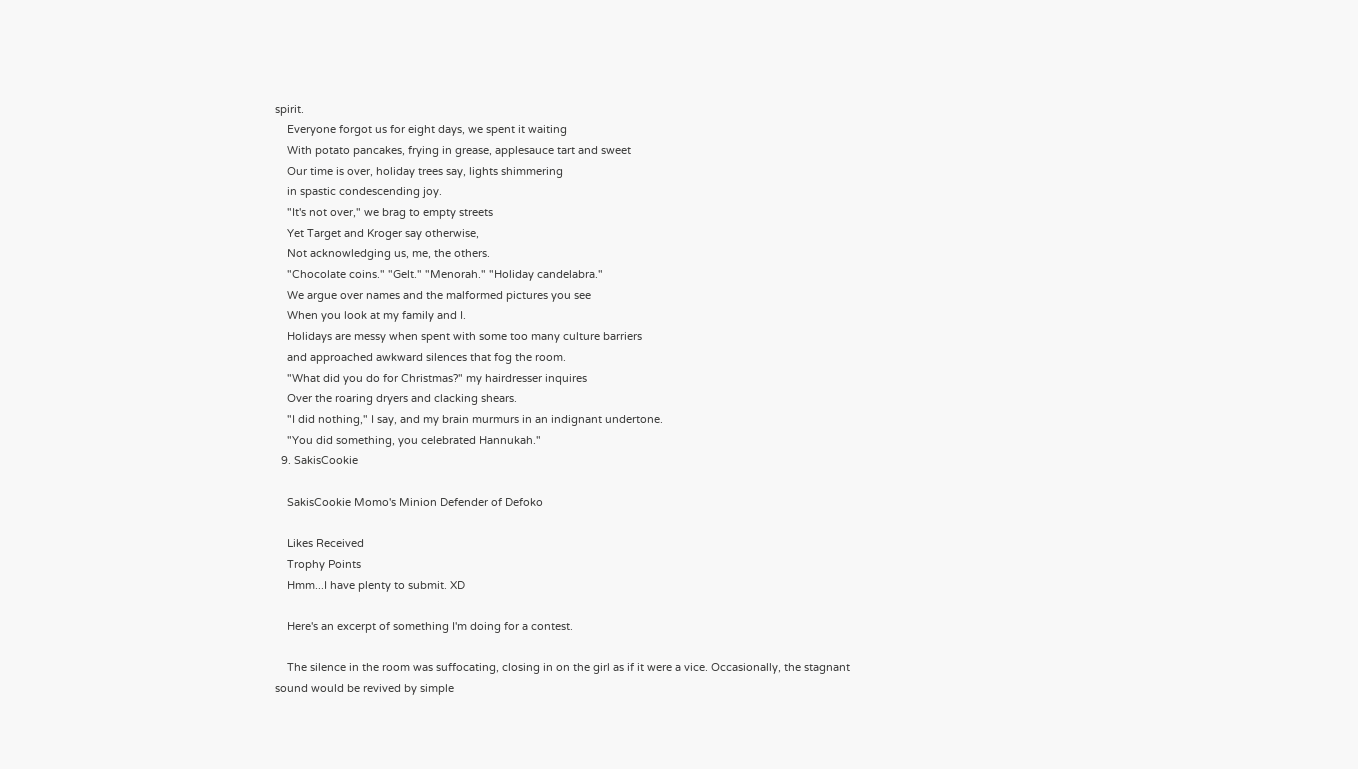spirit.
    Everyone forgot us for eight days, we spent it waiting
    With potato pancakes, frying in grease, applesauce tart and sweet
    Our time is over, holiday trees say, lights shimmering
    in spastic condescending joy.
    "It's not over," we brag to empty streets
    Yet Target and Kroger say otherwise,
    Not acknowledging us, me, the others.
    "Chocolate coins." "Gelt." "Menorah." "Holiday candelabra."
    We argue over names and the malformed pictures you see
    When you look at my family and I.
    Holidays are messy when spent with some too many culture barriers
    and approached awkward silences that fog the room.
    "What did you do for Christmas?" my hairdresser inquires
    Over the roaring dryers and clacking shears.
    "I did nothing," I say, and my brain murmurs in an indignant undertone.
    "You did something, you celebrated Hannukah."
  9. SakisCookie

    SakisCookie Momo's Minion Defender of Defoko

    Likes Received
    Trophy Points
    Hmm...I have plenty to submit. XD

    Here's an excerpt of something I'm doing for a contest.

    The silence in the room was suffocating, closing in on the girl as if it were a vice. Occasionally, the stagnant sound would be revived by simple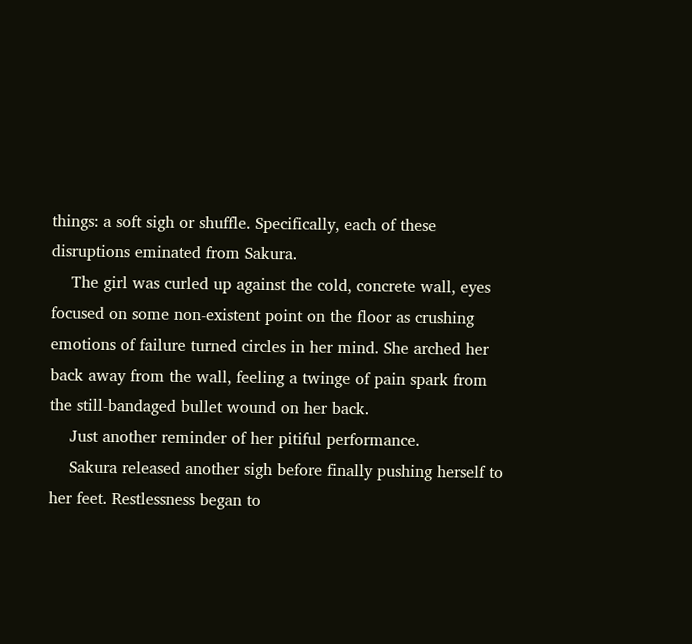things: a soft sigh or shuffle. Specifically, each of these disruptions eminated from Sakura.
    The girl was curled up against the cold, concrete wall, eyes focused on some non-existent point on the floor as crushing emotions of failure turned circles in her mind. She arched her back away from the wall, feeling a twinge of pain spark from the still-bandaged bullet wound on her back.
    Just another reminder of her pitiful performance.
    Sakura released another sigh before finally pushing herself to her feet. Restlessness began to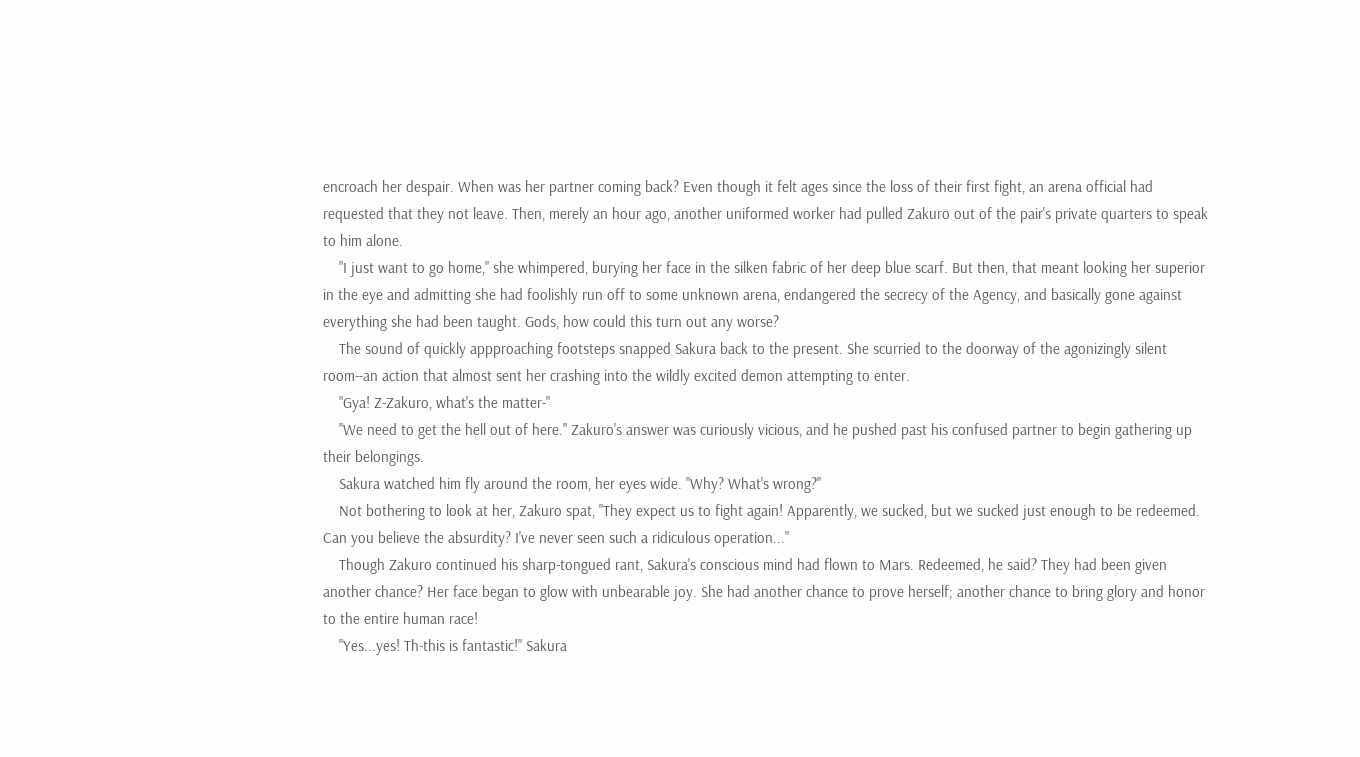encroach her despair. When was her partner coming back? Even though it felt ages since the loss of their first fight, an arena official had requested that they not leave. Then, merely an hour ago, another uniformed worker had pulled Zakuro out of the pair's private quarters to speak to him alone.
    "I just want to go home," she whimpered, burying her face in the silken fabric of her deep blue scarf. But then, that meant looking her superior in the eye and admitting she had foolishly run off to some unknown arena, endangered the secrecy of the Agency, and basically gone against everything she had been taught. Gods, how could this turn out any worse?
    The sound of quickly appproaching footsteps snapped Sakura back to the present. She scurried to the doorway of the agonizingly silent room--an action that almost sent her crashing into the wildly excited demon attempting to enter.
    "Gya! Z-Zakuro, what's the matter-"
    "We need to get the hell out of here." Zakuro's answer was curiously vicious, and he pushed past his confused partner to begin gathering up their belongings.
    Sakura watched him fly around the room, her eyes wide. "Why? What's wrong?"
    Not bothering to look at her, Zakuro spat, "They expect us to fight again! Apparently, we sucked, but we sucked just enough to be redeemed. Can you believe the absurdity? I've never seen such a ridiculous operation..."
    Though Zakuro continued his sharp-tongued rant, Sakura's conscious mind had flown to Mars. Redeemed, he said? They had been given another chance? Her face began to glow with unbearable joy. She had another chance to prove herself; another chance to bring glory and honor to the entire human race!
    "Yes...yes! Th-this is fantastic!" Sakura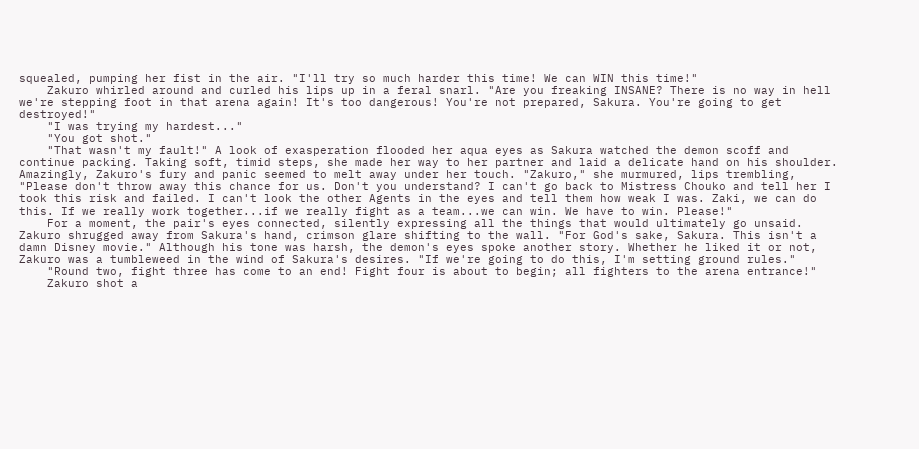squealed, pumping her fist in the air. "I'll try so much harder this time! We can WIN this time!"
    Zakuro whirled around and curled his lips up in a feral snarl. "Are you freaking INSANE? There is no way in hell we're stepping foot in that arena again! It's too dangerous! You're not prepared, Sakura. You're going to get destroyed!"
    "I was trying my hardest..."
    "You got shot."
    "That wasn't my fault!" A look of exasperation flooded her aqua eyes as Sakura watched the demon scoff and continue packing. Taking soft, timid steps, she made her way to her partner and laid a delicate hand on his shoulder. Amazingly, Zakuro's fury and panic seemed to melt away under her touch. "Zakuro," she murmured, lips trembling, "Please don't throw away this chance for us. Don't you understand? I can't go back to Mistress Chouko and tell her I took this risk and failed. I can't look the other Agents in the eyes and tell them how weak I was. Zaki, we can do this. If we really work together...if we really fight as a team...we can win. We have to win. Please!"
    For a moment, the pair's eyes connected, silently expressing all the things that would ultimately go unsaid. Zakuro shrugged away from Sakura's hand, crimson glare shifting to the wall. "For God's sake, Sakura. This isn't a damn Disney movie." Although his tone was harsh, the demon's eyes spoke another story. Whether he liked it or not, Zakuro was a tumbleweed in the wind of Sakura's desires. "If we're going to do this, I'm setting ground rules."
    "Round two, fight three has come to an end! Fight four is about to begin; all fighters to the arena entrance!"
    Zakuro shot a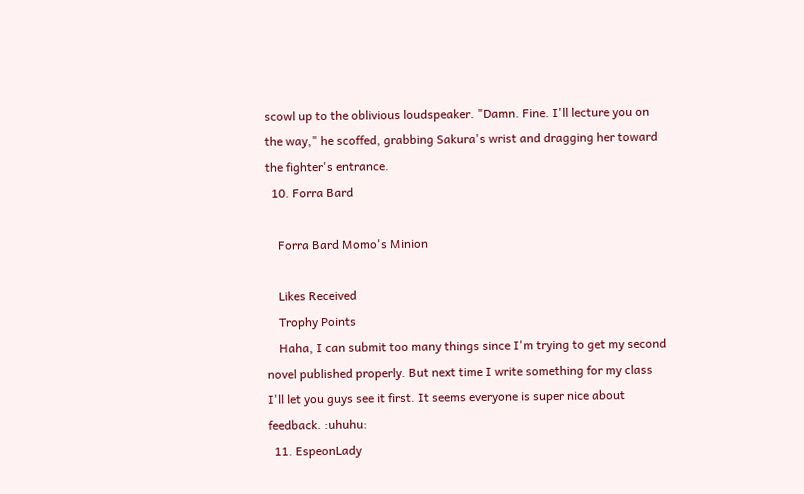scowl up to the oblivious loudspeaker. "Damn. Fine. I'll lecture you on the way," he scoffed, grabbing Sakura's wrist and dragging her toward the fighter's entrance.
  10. Forra Bard

    Forra Bard Momo's Minion

    Likes Received
    Trophy Points
    Haha, I can submit too many things since I'm trying to get my second novel published properly. But next time I write something for my class I'll let you guys see it first. It seems everyone is super nice about feedback. :uhuhu:
  11. EspeonLady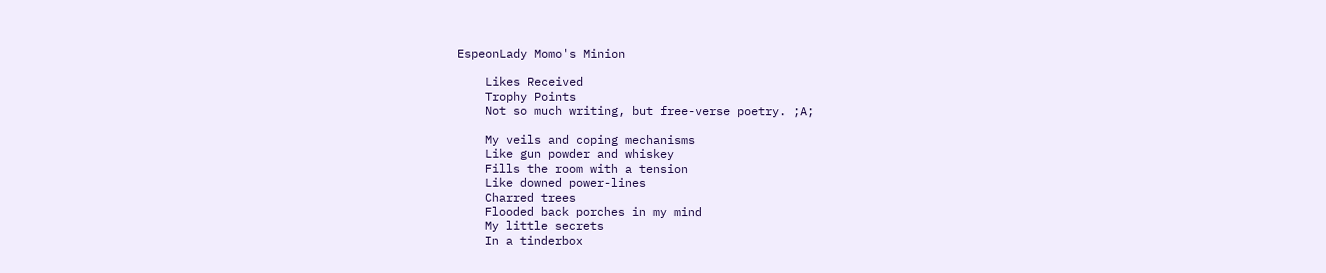EspeonLady Momo's Minion

    Likes Received
    Trophy Points
    Not so much writing, but free-verse poetry. ;A;

    My veils and coping mechanisms
    Like gun powder and whiskey
    Fills the room with a tension
    Like downed power-lines
    Charred trees
    Flooded back porches in my mind
    My little secrets
    In a tinderbox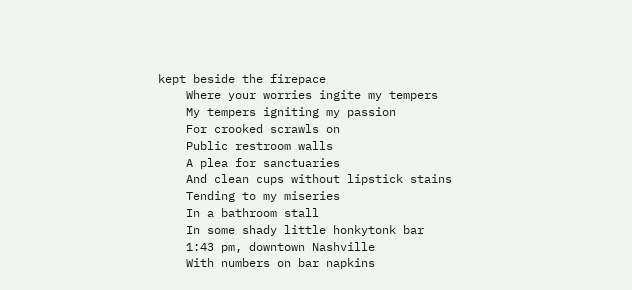kept beside the firepace
    Where your worries ingite my tempers
    My tempers igniting my passion
    For crooked scrawls on
    Public restroom walls
    A plea for sanctuaries
    And clean cups without lipstick stains
    Tending to my miseries
    In a bathroom stall
    In some shady little honkytonk bar
    1:43 pm, downtown Nashville
    With numbers on bar napkins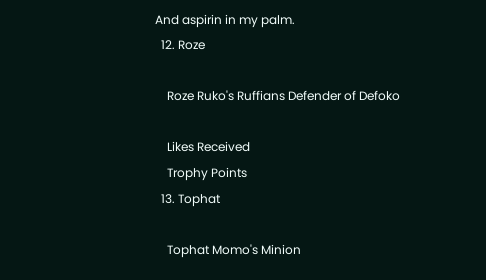And aspirin in my palm.
  12. Roze

    Roze Ruko's Ruffians Defender of Defoko

    Likes Received
    Trophy Points
  13. Tophat

    Tophat Momo's Minion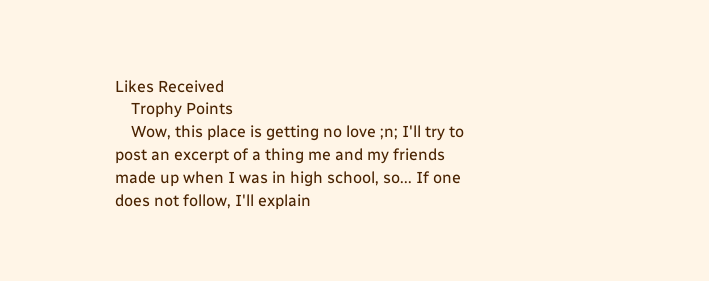Likes Received
    Trophy Points
    Wow, this place is getting no love ;n; I'll try to post an excerpt of a thing me and my friends made up when I was in high school, so... If one does not follow, I'll explain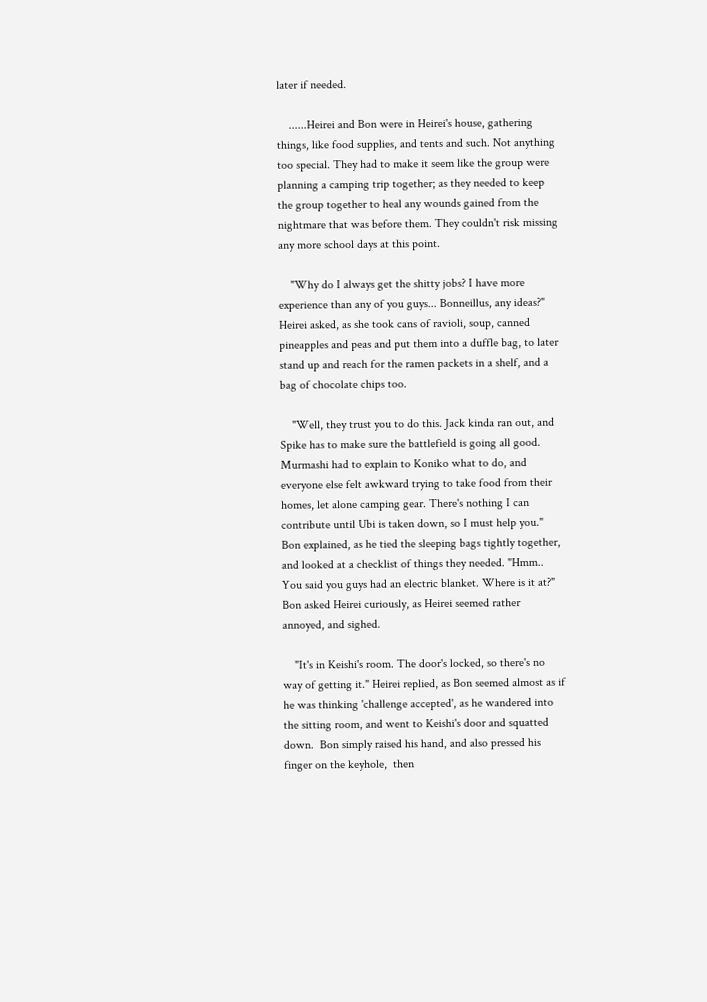later if needed.

    ......Heirei and Bon were in Heirei's house, gathering things, like food supplies, and tents and such. Not anything too special. They had to make it seem like the group were planning a camping trip together; as they needed to keep the group together to heal any wounds gained from the nightmare that was before them. They couldn't risk missing any more school days at this point.

    "Why do I always get the shitty jobs? I have more experience than any of you guys... Bonneillus, any ideas?" Heirei asked, as she took cans of ravioli, soup, canned pineapples and peas and put them into a duffle bag, to later stand up and reach for the ramen packets in a shelf, and a bag of chocolate chips too.

    "Well, they trust you to do this. Jack kinda ran out, and Spike has to make sure the battlefield is going all good. Murmashi had to explain to Koniko what to do, and everyone else felt awkward trying to take food from their homes, let alone camping gear. There's nothing I can contribute until Ubi is taken down, so I must help you." Bon explained, as he tied the sleeping bags tightly together, and looked at a checklist of things they needed. "Hmm.. You said you guys had an electric blanket. Where is it at?" Bon asked Heirei curiously, as Heirei seemed rather annoyed, and sighed.

    "It's in Keishi's room. The door's locked, so there's no way of getting it." Heirei replied, as Bon seemed almost as if he was thinking 'challenge accepted', as he wandered into the sitting room, and went to Keishi's door and squatted down.  Bon simply raised his hand, and also pressed his finger on the keyhole,  then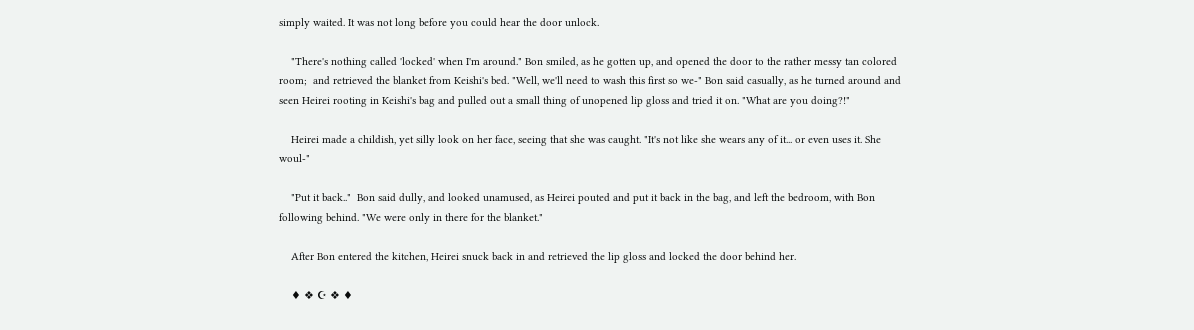simply waited. It was not long before you could hear the door unlock.

    "There's nothing called 'locked' when I'm around." Bon smiled, as he gotten up, and opened the door to the rather messy tan colored room;  and retrieved the blanket from Keishi's bed. "Well, we'll need to wash this first so we-" Bon said casually, as he turned around and seen Heirei rooting in Keishi's bag and pulled out a small thing of unopened lip gloss and tried it on. "What are you doing?!"

    Heirei made a childish, yet silly look on her face, seeing that she was caught. "It's not like she wears any of it... or even uses it. She woul-"

    "Put it back.."  Bon said dully, and looked unamused, as Heirei pouted and put it back in the bag, and left the bedroom, with Bon following behind. "We were only in there for the blanket."

    After Bon entered the kitchen, Heirei snuck back in and retrieved the lip gloss and locked the door behind her.

    ♦ ❖ ☪ ❖ ♦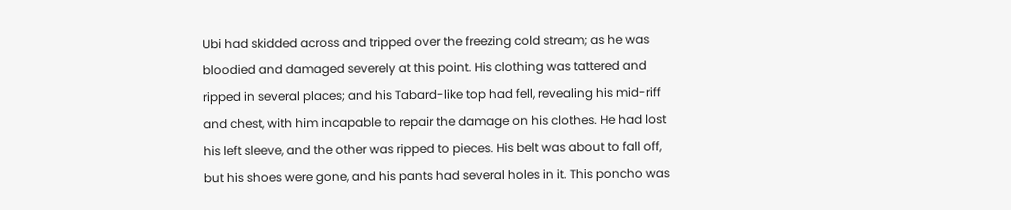Ubi had skidded across and tripped over the freezing cold stream; as he was bloodied and damaged severely at this point. His clothing was tattered and ripped in several places; and his Tabard-like top had fell, revealing his mid-riff and chest, with him incapable to repair the damage on his clothes. He had lost his left sleeve, and the other was ripped to pieces. His belt was about to fall off, but his shoes were gone, and his pants had several holes in it. This poncho was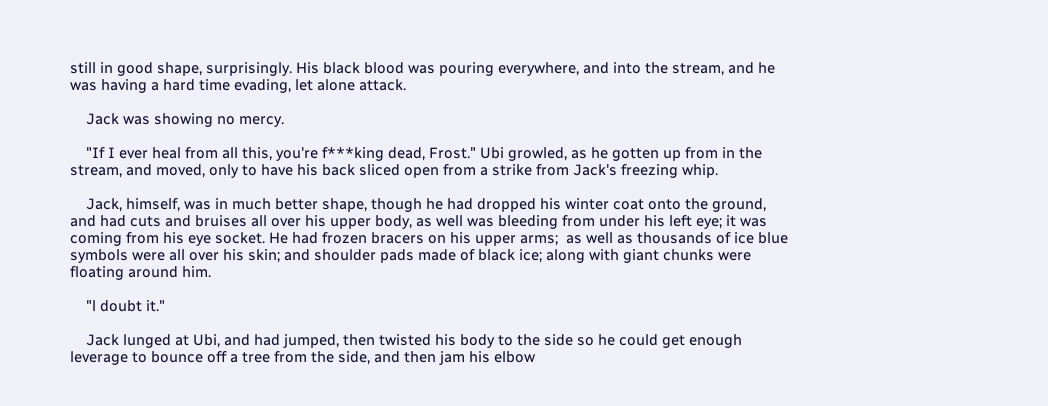still in good shape, surprisingly. His black blood was pouring everywhere, and into the stream, and he was having a hard time evading, let alone attack.

    Jack was showing no mercy.

    "If I ever heal from all this, you're f***king dead, Frost." Ubi growled, as he gotten up from in the stream, and moved, only to have his back sliced open from a strike from Jack's freezing whip.

    Jack, himself, was in much better shape, though he had dropped his winter coat onto the ground, and had cuts and bruises all over his upper body, as well was bleeding from under his left eye; it was coming from his eye socket. He had frozen bracers on his upper arms;  as well as thousands of ice blue symbols were all over his skin; and shoulder pads made of black ice; along with giant chunks were floating around him.

    "l doubt it."

    Jack lunged at Ubi, and had jumped, then twisted his body to the side so he could get enough leverage to bounce off a tree from the side, and then jam his elbow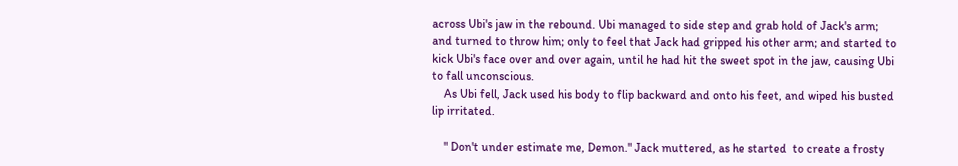across Ubi's jaw in the rebound. Ubi managed to side step and grab hold of Jack's arm; and turned to throw him; only to feel that Jack had gripped his other arm; and started to kick Ubi's face over and over again, until he had hit the sweet spot in the jaw, causing Ubi to fall unconscious.
    As Ubi fell, Jack used his body to flip backward and onto his feet, and wiped his busted lip irritated.

    " Don't under estimate me, Demon." Jack muttered, as he started  to create a frosty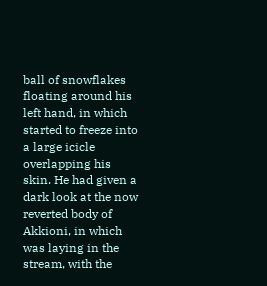ball of snowflakes floating around his left hand, in which started to freeze into a large icicle overlapping his skin. He had given a dark look at the now reverted body of Akkioni, in which was laying in the stream, with the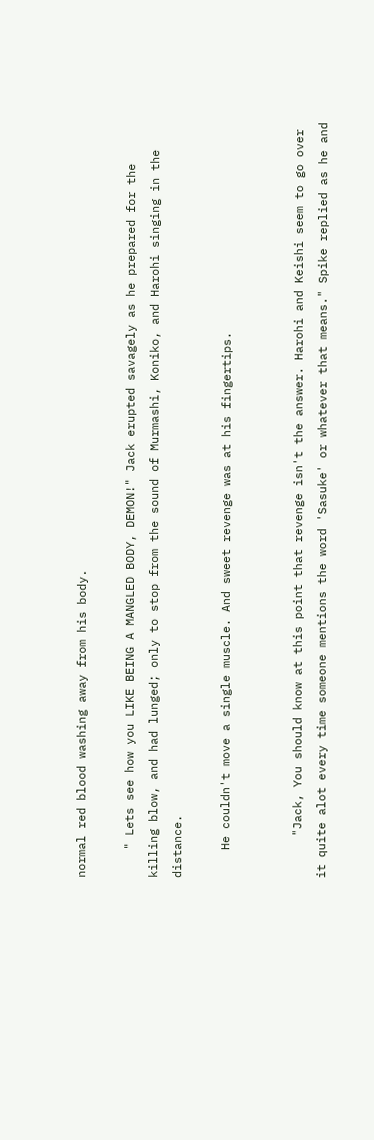normal red blood washing away from his body.

    " Lets see how you LIKE BEING A MANGLED BODY, DEMON!" Jack erupted savagely as he prepared for the killing blow, and had lunged; only to stop from the sound of Murmashi, Koniko, and Harohi singing in the distance.

    He couldn't move a single muscle. And sweet revenge was at his fingertips.


      "Jack, You should know at this point that revenge isn't the answer. Harohi and Keishi seem to go over it quite alot every time someone mentions the word 'Sasuke' or whatever that means." Spike replied as he and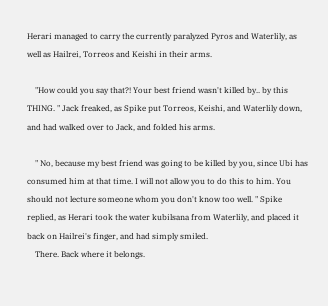Herari managed to carry the currently paralyzed Pyros and Waterlily, as well as Hailrei, Torreos and Keishi in their arms.

    "How could you say that?! Your best friend wasn't killed by.. by this THING. " Jack freaked, as Spike put Torreos, Keishi, and Waterlily down, and had walked over to Jack, and folded his arms.

    " No, because my best friend was going to be killed by you, since Ubi has consumed him at that time. I will not allow you to do this to him. You should not lecture someone whom you don't know too well. " Spike replied, as Herari took the water kubilsana from Waterlily, and placed it back on Hailrei's finger, and had simply smiled.
    There. Back where it belongs.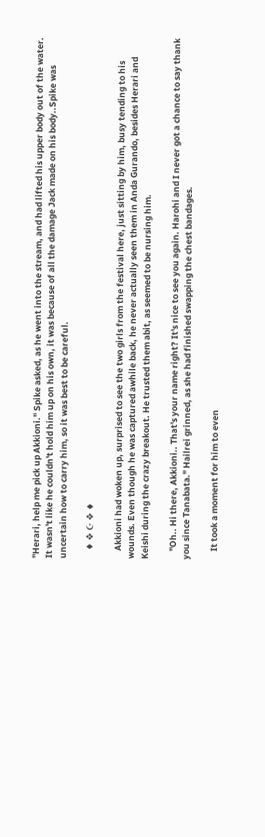"Herari, help me pick up Akkioni." Spike asked, as he went into the stream, and had lifted his upper body out of the water. It wasn't like he couldn't hold him up on his own, it was because of all the damage Jack made on his body..Spike was uncertain how to carry him, so it was best to be careful.

    ♦ ❖ ☪ ❖ ♦

    Akkioni had woken up, surprised to see the two girls from the festival here, just sitting by him, busy tending to his wounds. Even though he was captured awhile back, he never actually seen them in Anda Gurando, besides Herari and Keishi during the crazy breakout. He trusted them abit, as seemed to be nursing him.

    "Oh.. Hi there, Akkioni.. That's your name right? It's nice to see you again. Harohi and I never got a chance to say thank you since Tanabata." Hailrei grinned, as she had finished swapping the chest bandages.

    It took a moment for him to even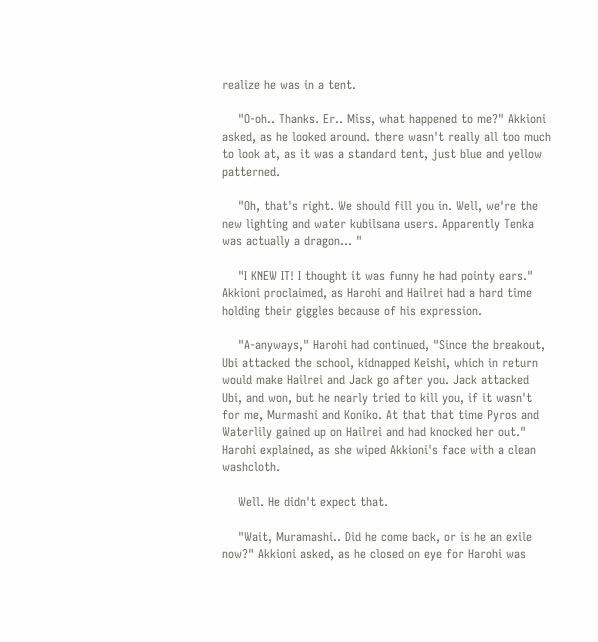realize he was in a tent.

    "O-oh.. Thanks. Er.. Miss, what happened to me?" Akkioni asked, as he looked around. there wasn't really all too much to look at, as it was a standard tent, just blue and yellow patterned.

    "Oh, that's right. We should fill you in. Well, we're the new lighting and water kubilsana users. Apparently Tenka was actually a dragon... "

    "I KNEW IT! I thought it was funny he had pointy ears." Akkioni proclaimed, as Harohi and Hailrei had a hard time holding their giggles because of his expression.

    "A-anyways," Harohi had continued, "Since the breakout, Ubi attacked the school, kidnapped Keishi, which in return would make Hailrei and Jack go after you. Jack attacked Ubi, and won, but he nearly tried to kill you, if it wasn't for me, Murmashi and Koniko. At that that time Pyros and Waterlily gained up on Hailrei and had knocked her out." Harohi explained, as she wiped Akkioni's face with a clean washcloth.

    Well. He didn't expect that.

    "Wait, Muramashi.. Did he come back, or is he an exile now?" Akkioni asked, as he closed on eye for Harohi was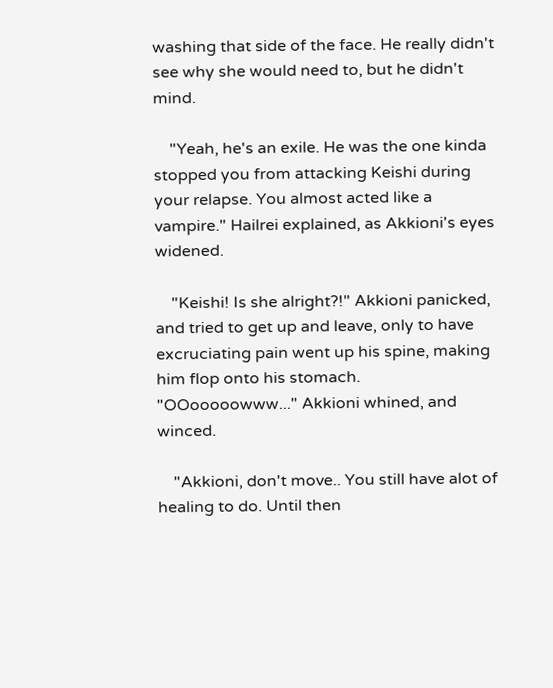washing that side of the face. He really didn't see why she would need to, but he didn't mind.

    "Yeah, he's an exile. He was the one kinda stopped you from attacking Keishi during your relapse. You almost acted like a vampire." Hailrei explained, as Akkioni's eyes widened.

    "Keishi! Is she alright?!" Akkioni panicked, and tried to get up and leave, only to have excruciating pain went up his spine, making him flop onto his stomach. "OOooooowww..." Akkioni whined, and winced.

    "Akkioni, don't move.. You still have alot of healing to do. Until then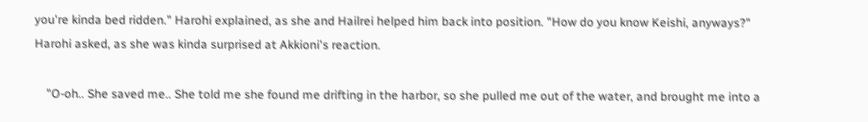you're kinda bed ridden." Harohi explained, as she and Hailrei helped him back into position. "How do you know Keishi, anyways?" Harohi asked, as she was kinda surprised at Akkioni's reaction.

    "O-oh.. She saved me.. She told me she found me drifting in the harbor, so she pulled me out of the water, and brought me into a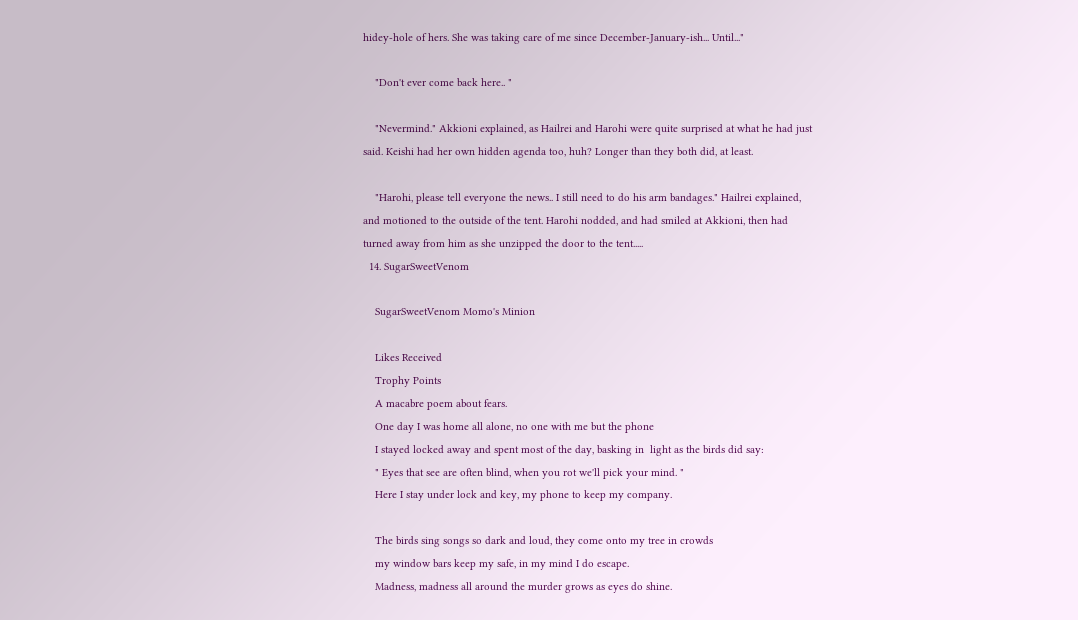hidey-hole of hers. She was taking care of me since December-January-ish... Until..."

    "Don't ever come back here.. "

    "Nevermind." Akkioni explained, as Hailrei and Harohi were quite surprised at what he had just said. Keishi had her own hidden agenda too, huh? Longer than they both did, at least.

    "Harohi, please tell everyone the news.. I still need to do his arm bandages." Hailrei explained, and motioned to the outside of the tent. Harohi nodded, and had smiled at Akkioni, then had turned away from him as she unzipped the door to the tent.....
  14. SugarSweetVenom

    SugarSweetVenom Momo's Minion

    Likes Received
    Trophy Points
    A macabre poem about fears.
    One day I was home all alone, no one with me but the phone
    I stayed locked away and spent most of the day, basking in  light as the birds did say:
    " Eyes that see are often blind, when you rot we'll pick your mind. "
    Here I stay under lock and key, my phone to keep my company.

    The birds sing songs so dark and loud, they come onto my tree in crowds
    my window bars keep my safe, in my mind I do escape.
    Madness, madness all around the murder grows as eyes do shine.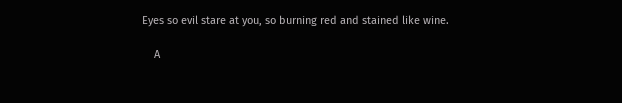Eyes so evil stare at you, so burning red and stained like wine.

    A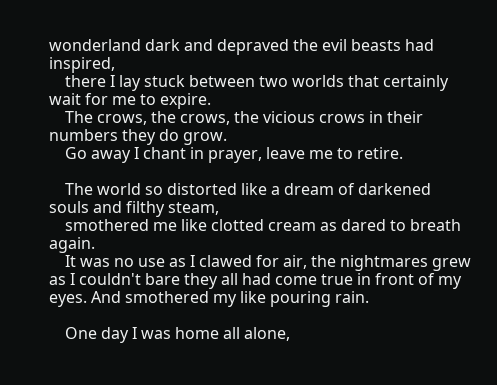wonderland dark and depraved the evil beasts had inspired,
    there I lay stuck between two worlds that certainly wait for me to expire.
    The crows, the crows, the vicious crows in their numbers they do grow.
    Go away I chant in prayer, leave me to retire.

    The world so distorted like a dream of darkened souls and filthy steam,
    smothered me like clotted cream as dared to breath again.
    It was no use as I clawed for air, the nightmares grew as I couldn't bare they all had come true in front of my eyes. And smothered my like pouring rain.

    One day I was home all alone,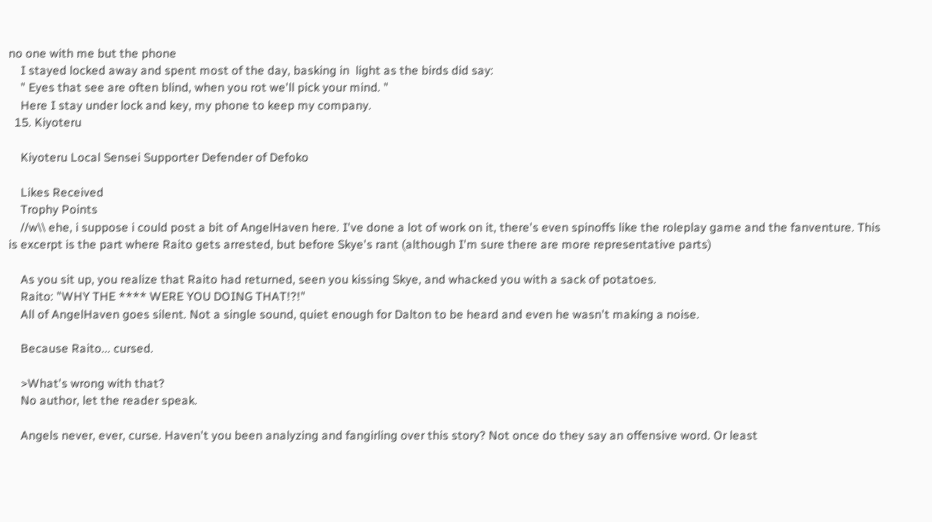no one with me but the phone
    I stayed locked away and spent most of the day, basking in  light as the birds did say:
    " Eyes that see are often blind, when you rot we'll pick your mind. "
    Here I stay under lock and key, my phone to keep my company.
  15. Kiyoteru

    Kiyoteru Local Sensei Supporter Defender of Defoko

    Likes Received
    Trophy Points
    //w\\ ehe, i suppose i could post a bit of AngelHaven here. I've done a lot of work on it, there's even spinoffs like the roleplay game and the fanventure. This is excerpt is the part where Raito gets arrested, but before Skye's rant (although I'm sure there are more representative parts)

    As you sit up, you realize that Raito had returned, seen you kissing Skye, and whacked you with a sack of potatoes.
    Raito: "WHY THE **** WERE YOU DOING THAT!?!"
    All of AngelHaven goes silent. Not a single sound, quiet enough for Dalton to be heard and even he wasn't making a noise.

    Because Raito... cursed.

    >What's wrong with that?
    No author, let the reader speak.

    Angels never, ever, curse. Haven't you been analyzing and fangirling over this story? Not once do they say an offensive word. Or least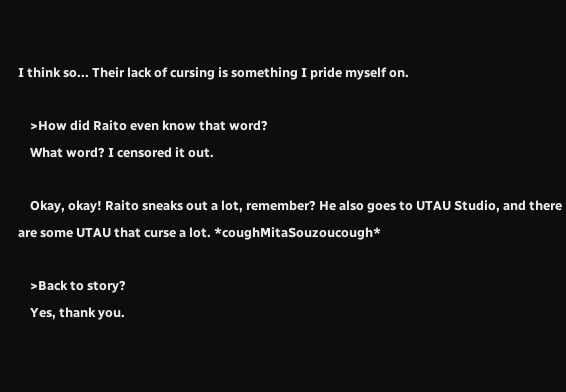I think so... Their lack of cursing is something I pride myself on.

    >How did Raito even know that word?
    What word? I censored it out.

    Okay, okay! Raito sneaks out a lot, remember? He also goes to UTAU Studio, and there are some UTAU that curse a lot. *coughMitaSouzoucough*

    >Back to story?
    Yes, thank you.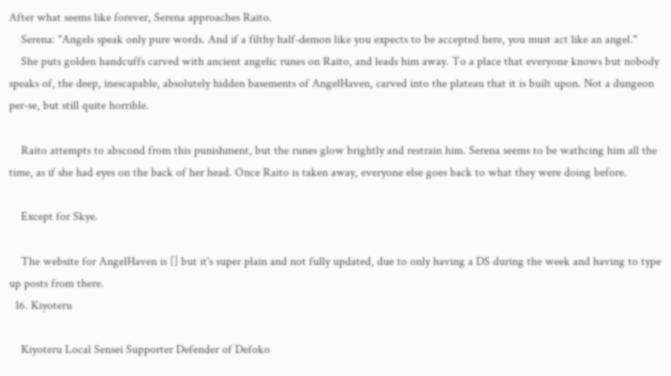After what seems like forever, Serena approaches Raito.
    Serena: "Angels speak only pure words. And if a filthy half-demon like you expects to be accepted here, you must act like an angel."
    She puts golden handcuffs carved with ancient angelic runes on Raito, and leads him away. To a place that everyone knows but nobody speaks of, the deep, inescapable, absolutely hidden basements of AngelHaven, carved into the plateau that it is built upon. Not a dungeon per-se, but still quite horrible.

    Raito attempts to abscond from this punishment, but the runes glow brightly and restrain him. Serena seems to be wathcing him all the time, as if she had eyes on the back of her head. Once Raito is taken away, everyone else goes back to what they were doing before.

    Except for Skye.

    The website for AngelHaven is [] but it's super plain and not fully updated, due to only having a DS during the week and having to type up posts from there.
  16. Kiyoteru

    Kiyoteru Local Sensei Supporter Defender of Defoko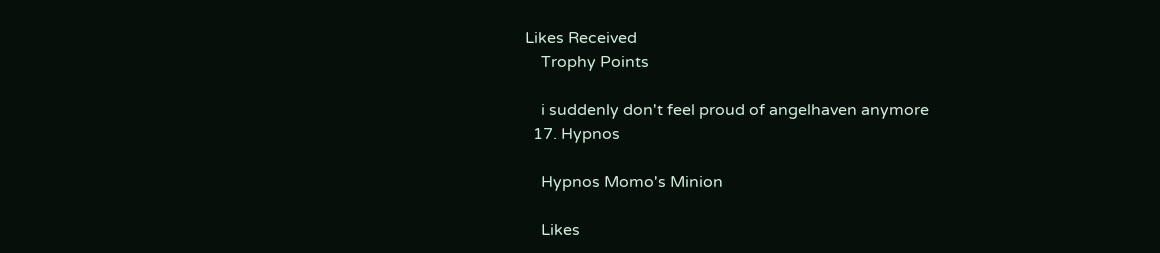Likes Received
    Trophy Points

    i suddenly don't feel proud of angelhaven anymore
  17. Hypnos

    Hypnos Momo's Minion

    Likes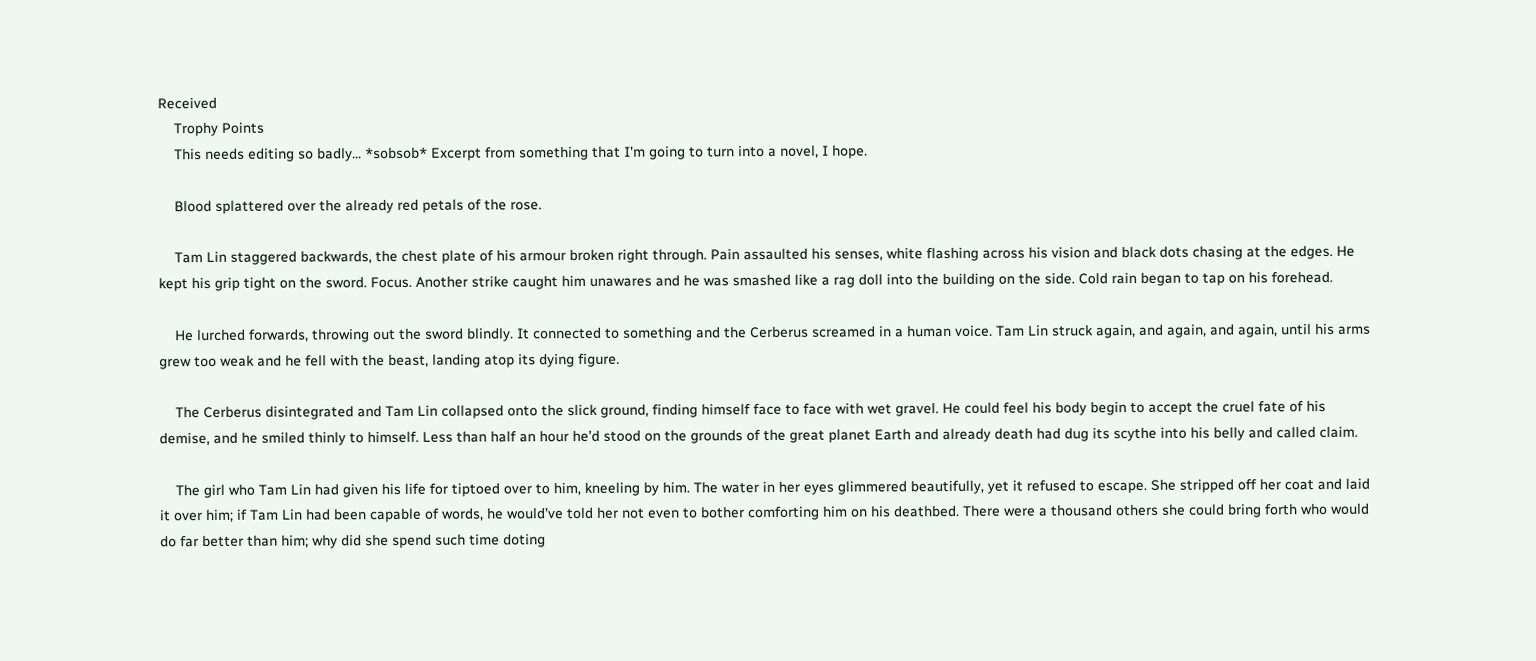Received
    Trophy Points
    This needs editing so badly... *sobsob* Excerpt from something that I'm going to turn into a novel, I hope.

    Blood splattered over the already red petals of the rose.

    Tam Lin staggered backwards, the chest plate of his armour broken right through. Pain assaulted his senses, white flashing across his vision and black dots chasing at the edges. He kept his grip tight on the sword. Focus. Another strike caught him unawares and he was smashed like a rag doll into the building on the side. Cold rain began to tap on his forehead.

    He lurched forwards, throwing out the sword blindly. It connected to something and the Cerberus screamed in a human voice. Tam Lin struck again, and again, and again, until his arms grew too weak and he fell with the beast, landing atop its dying figure.

    The Cerberus disintegrated and Tam Lin collapsed onto the slick ground, finding himself face to face with wet gravel. He could feel his body begin to accept the cruel fate of his demise, and he smiled thinly to himself. Less than half an hour he’d stood on the grounds of the great planet Earth and already death had dug its scythe into his belly and called claim.

    The girl who Tam Lin had given his life for tiptoed over to him, kneeling by him. The water in her eyes glimmered beautifully, yet it refused to escape. She stripped off her coat and laid it over him; if Tam Lin had been capable of words, he would’ve told her not even to bother comforting him on his deathbed. There were a thousand others she could bring forth who would do far better than him; why did she spend such time doting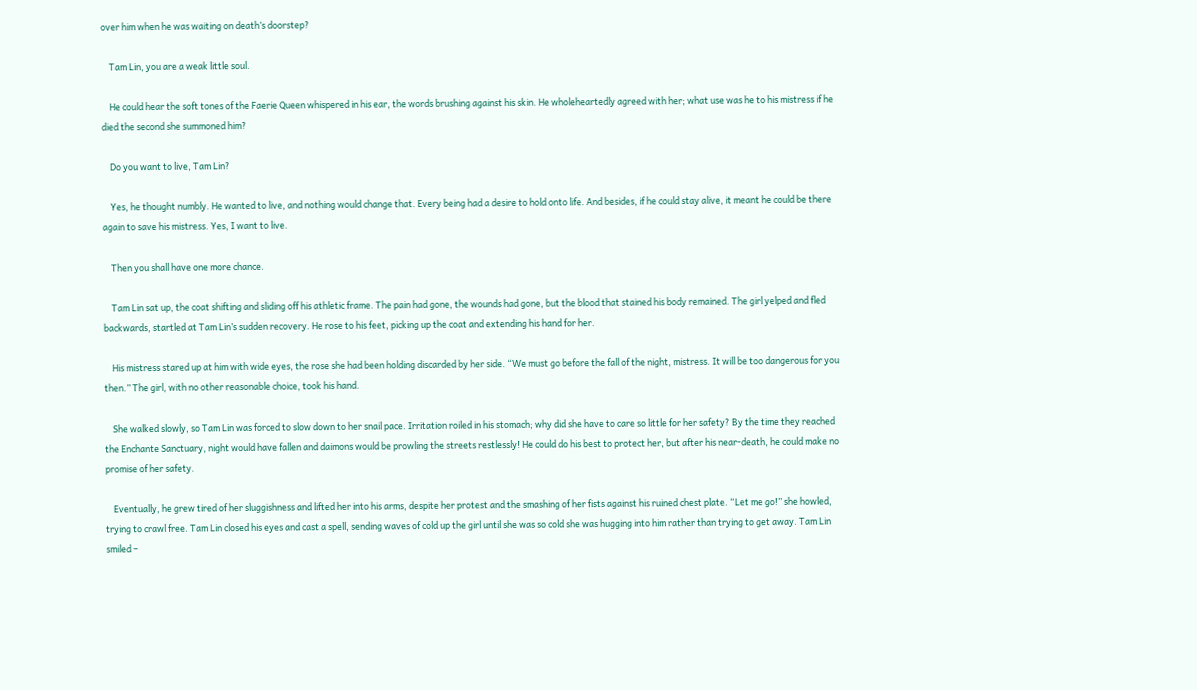over him when he was waiting on death’s doorstep?

    Tam Lin, you are a weak little soul.

    He could hear the soft tones of the Faerie Queen whispered in his ear, the words brushing against his skin. He wholeheartedly agreed with her; what use was he to his mistress if he died the second she summoned him?

    Do you want to live, Tam Lin?

    Yes, he thought numbly. He wanted to live, and nothing would change that. Every being had a desire to hold onto life. And besides, if he could stay alive, it meant he could be there again to save his mistress. Yes, I want to live.

    Then you shall have one more chance.

    Tam Lin sat up, the coat shifting and sliding off his athletic frame. The pain had gone, the wounds had gone, but the blood that stained his body remained. The girl yelped and fled backwards, startled at Tam Lin’s sudden recovery. He rose to his feet, picking up the coat and extending his hand for her.

    His mistress stared up at him with wide eyes, the rose she had been holding discarded by her side. “We must go before the fall of the night, mistress. It will be too dangerous for you then.” The girl, with no other reasonable choice, took his hand.

    She walked slowly, so Tam Lin was forced to slow down to her snail pace. Irritation roiled in his stomach; why did she have to care so little for her safety? By the time they reached the Enchante Sanctuary, night would have fallen and daimons would be prowling the streets restlessly! He could do his best to protect her, but after his near-death, he could make no promise of her safety.

    Eventually, he grew tired of her sluggishness and lifted her into his arms, despite her protest and the smashing of her fists against his ruined chest plate. “Let me go!” she howled, trying to crawl free. Tam Lin closed his eyes and cast a spell, sending waves of cold up the girl until she was so cold she was hugging into him rather than trying to get away. Tam Lin smiled –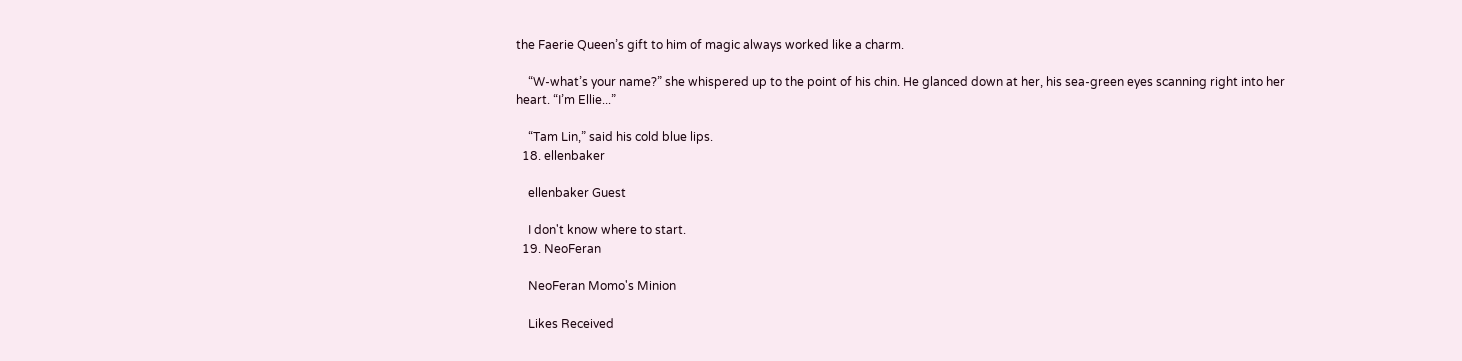the Faerie Queen’s gift to him of magic always worked like a charm.

    “W-what’s your name?” she whispered up to the point of his chin. He glanced down at her, his sea-green eyes scanning right into her heart. “I’m Ellie...”

    “Tam Lin,” said his cold blue lips.
  18. ellenbaker

    ellenbaker Guest

    I don't know where to start.
  19. NeoFeran

    NeoFeran Momo's Minion

    Likes Received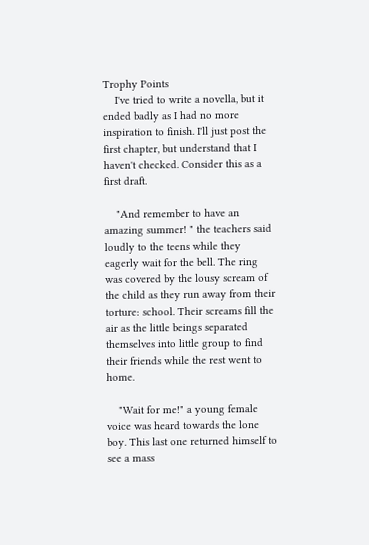Trophy Points
    I've tried to write a novella, but it ended badly as I had no more inspiration to finish. I'll just post the first chapter, but understand that I haven't checked. Consider this as a first draft.

    "And remember to have an amazing summer! " the teachers said loudly to the teens while they eagerly wait for the bell. The ring was covered by the lousy scream of the child as they run away from their torture: school. Their screams fill the air as the little beings separated themselves into little group to find their friends while the rest went to home.

    "Wait for me!" a young female voice was heard towards the lone boy. This last one returned himself to see a mass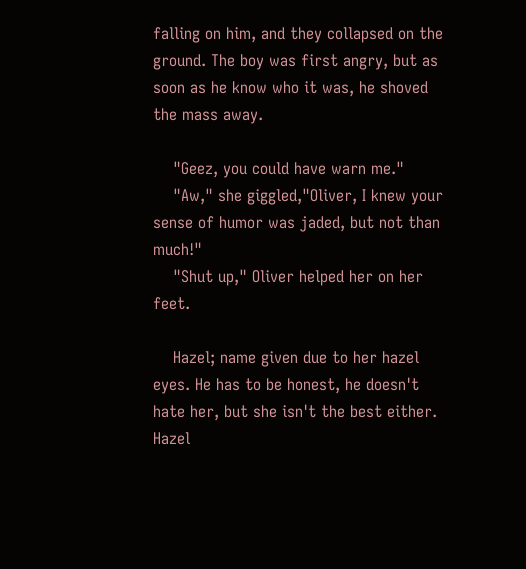falling on him, and they collapsed on the ground. The boy was first angry, but as soon as he know who it was, he shoved the mass away.

    "Geez, you could have warn me."
    "Aw," she giggled,"Oliver, I knew your sense of humor was jaded, but not than much!"
    "Shut up," Oliver helped her on her feet.

    Hazel; name given due to her hazel eyes. He has to be honest, he doesn't hate her, but she isn't the best either. Hazel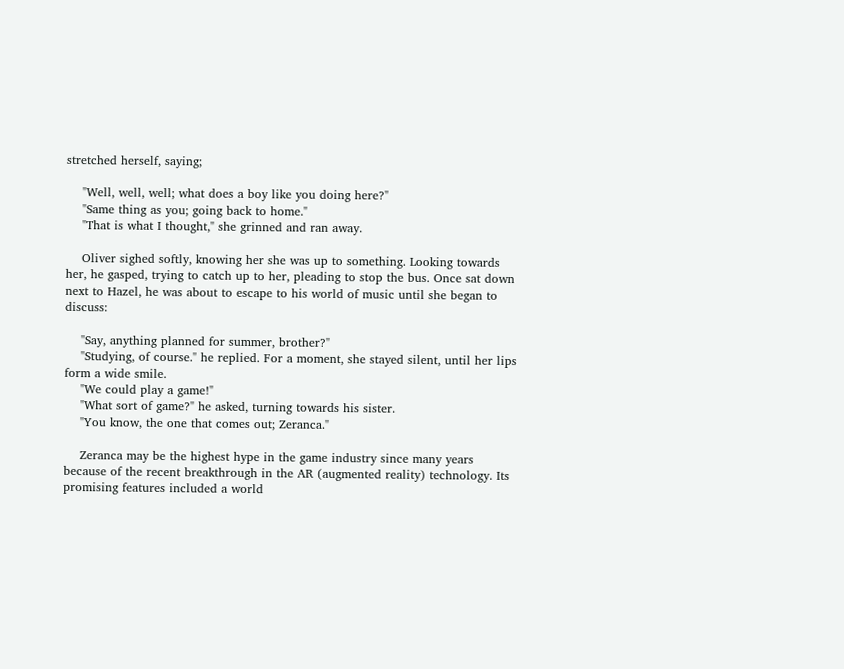stretched herself, saying;

    "Well, well, well; what does a boy like you doing here?"
    "Same thing as you; going back to home."
    "That is what I thought," she grinned and ran away.

    Oliver sighed softly, knowing her she was up to something. Looking towards her, he gasped, trying to catch up to her, pleading to stop the bus. Once sat down next to Hazel, he was about to escape to his world of music until she began to discuss:

    "Say, anything planned for summer, brother?"
    "Studying, of course." he replied. For a moment, she stayed silent, until her lips form a wide smile.
    "We could play a game!"
    "What sort of game?" he asked, turning towards his sister.
    "You know, the one that comes out; Zeranca."

    Zeranca may be the highest hype in the game industry since many years because of the recent breakthrough in the AR (augmented reality) technology. Its promising features included a world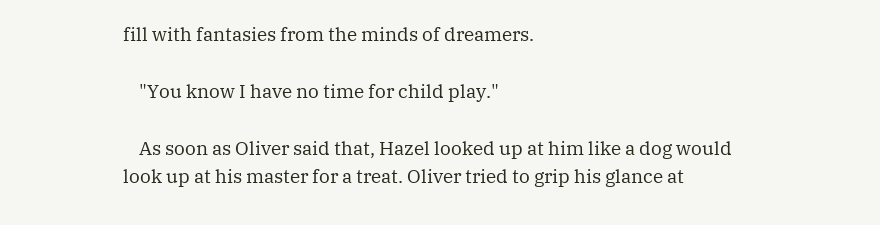fill with fantasies from the minds of dreamers.

    "You know I have no time for child play."

    As soon as Oliver said that, Hazel looked up at him like a dog would look up at his master for a treat. Oliver tried to grip his glance at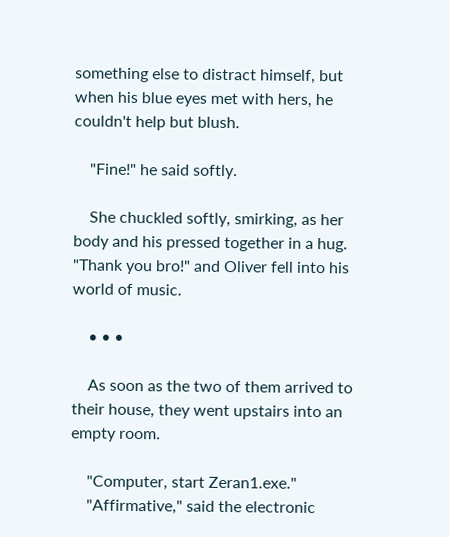something else to distract himself, but when his blue eyes met with hers, he couldn't help but blush.

    "Fine!" he said softly.

    She chuckled softly, smirking, as her body and his pressed together in a hug. "Thank you bro!" and Oliver fell into his world of music.

    • • •

    As soon as the two of them arrived to their house, they went upstairs into an empty room.

    "Computer, start Zeran1.exe."
    "Affirmative," said the electronic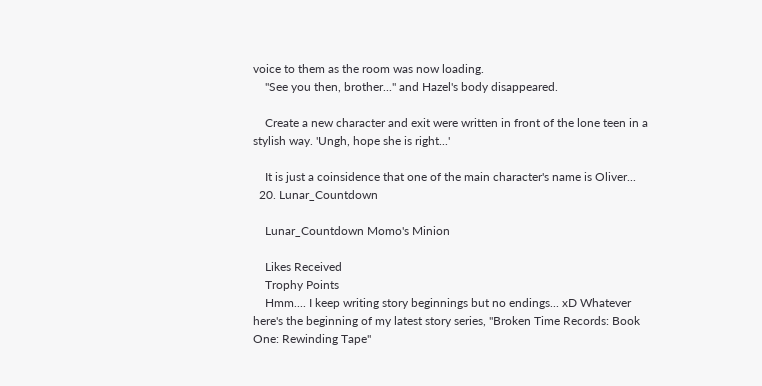voice to them as the room was now loading.
    "See you then, brother..." and Hazel's body disappeared.

    Create a new character and exit were written in front of the lone teen in a stylish way. 'Ungh, hope she is right...'

    It is just a coinsidence that one of the main character's name is Oliver...
  20. Lunar_Countdown

    Lunar_Countdown Momo's Minion

    Likes Received
    Trophy Points
    Hmm.... I keep writing story beginnings but no endings... xD Whatever here's the beginning of my latest story series, "Broken Time Records: Book One: Rewinding Tape"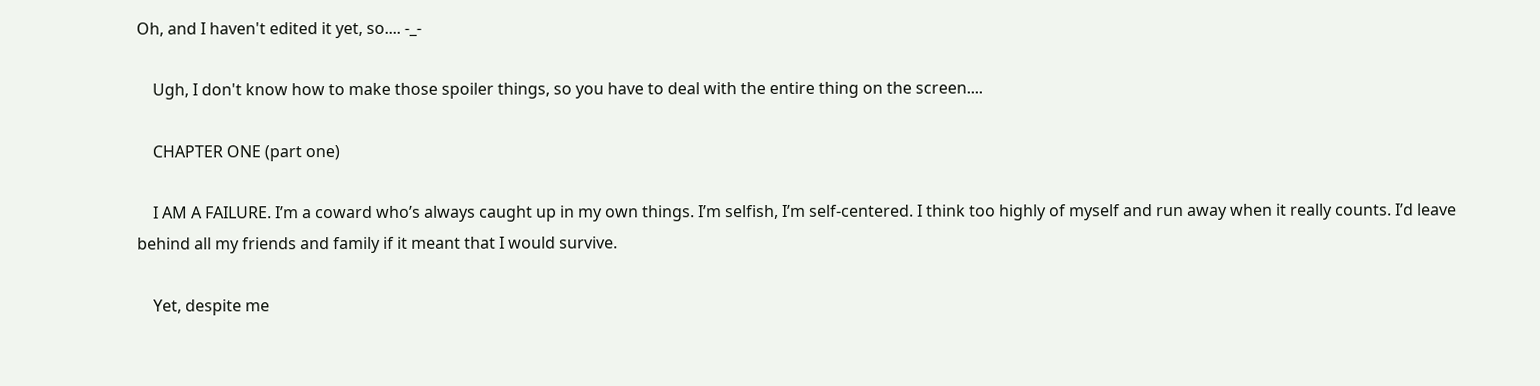Oh, and I haven't edited it yet, so.... -_-

    Ugh, I don't know how to make those spoiler things, so you have to deal with the entire thing on the screen....

    CHAPTER ONE (part one)

    I AM A FAILURE. I’m a coward who’s always caught up in my own things. I’m selfish, I’m self-centered. I think too highly of myself and run away when it really counts. I’d leave behind all my friends and family if it meant that I would survive.

    Yet, despite me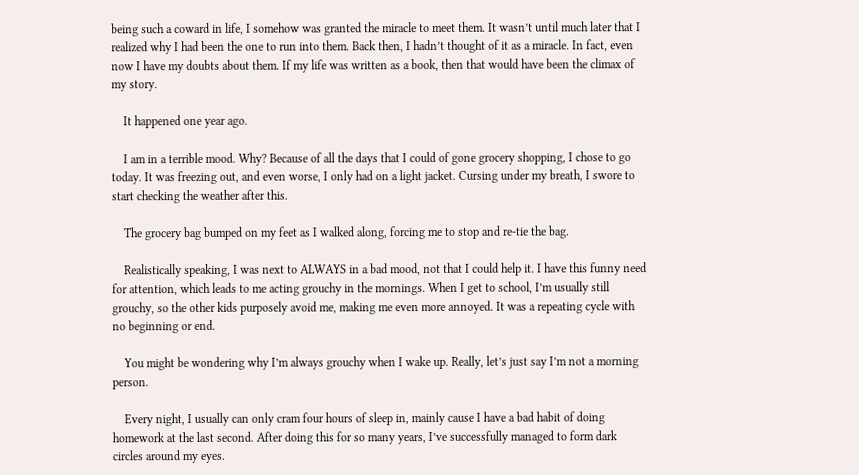being such a coward in life, I somehow was granted the miracle to meet them. It wasn’t until much later that I realized why I had been the one to run into them. Back then, I hadn’t thought of it as a miracle. In fact, even now I have my doubts about them. If my life was written as a book, then that would have been the climax of my story.

    It happened one year ago.

    I am in a terrible mood. Why? Because of all the days that I could of gone grocery shopping, I chose to go today. It was freezing out, and even worse, I only had on a light jacket. Cursing under my breath, I swore to start checking the weather after this.

    The grocery bag bumped on my feet as I walked along, forcing me to stop and re-tie the bag.

    Realistically speaking, I was next to ALWAYS in a bad mood, not that I could help it. I have this funny need for attention, which leads to me acting grouchy in the mornings. When I get to school, I’m usually still grouchy, so the other kids purposely avoid me, making me even more annoyed. It was a repeating cycle with no beginning or end.

    You might be wondering why I’m always grouchy when I wake up. Really, let’s just say I’m not a morning person.

    Every night, I usually can only cram four hours of sleep in, mainly cause I have a bad habit of doing homework at the last second. After doing this for so many years, I’ve successfully managed to form dark circles around my eyes.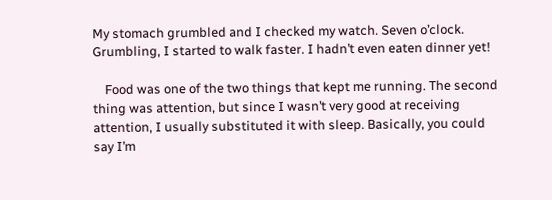My stomach grumbled and I checked my watch. Seven o’clock. Grumbling, I started to walk faster. I hadn’t even eaten dinner yet!

    Food was one of the two things that kept me running. The second thing was attention, but since I wasn’t very good at receiving attention, I usually substituted it with sleep. Basically, you could say I’m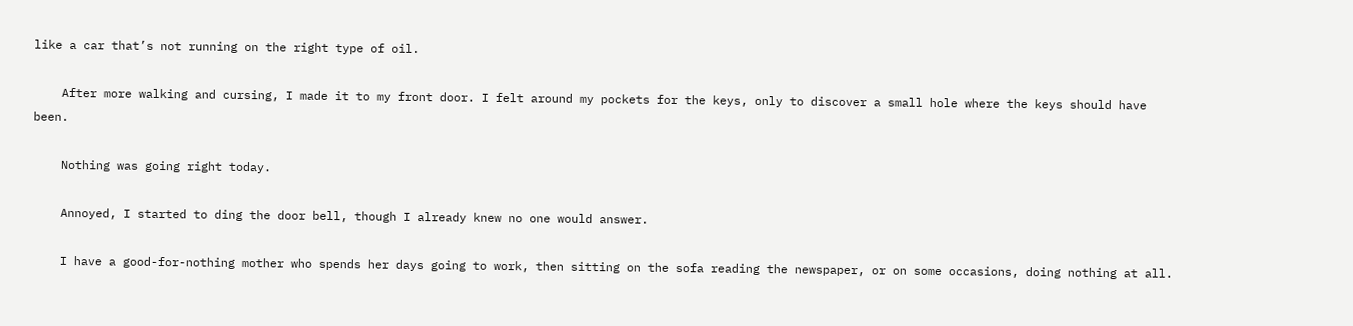like a car that’s not running on the right type of oil.

    After more walking and cursing, I made it to my front door. I felt around my pockets for the keys, only to discover a small hole where the keys should have been.

    Nothing was going right today.

    Annoyed, I started to ding the door bell, though I already knew no one would answer.

    I have a good-for-nothing mother who spends her days going to work, then sitting on the sofa reading the newspaper, or on some occasions, doing nothing at all.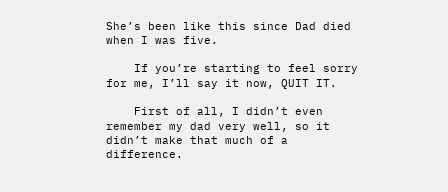She’s been like this since Dad died when I was five.

    If you’re starting to feel sorry for me, I’ll say it now, QUIT IT.

    First of all, I didn’t even remember my dad very well, so it didn’t make that much of a difference.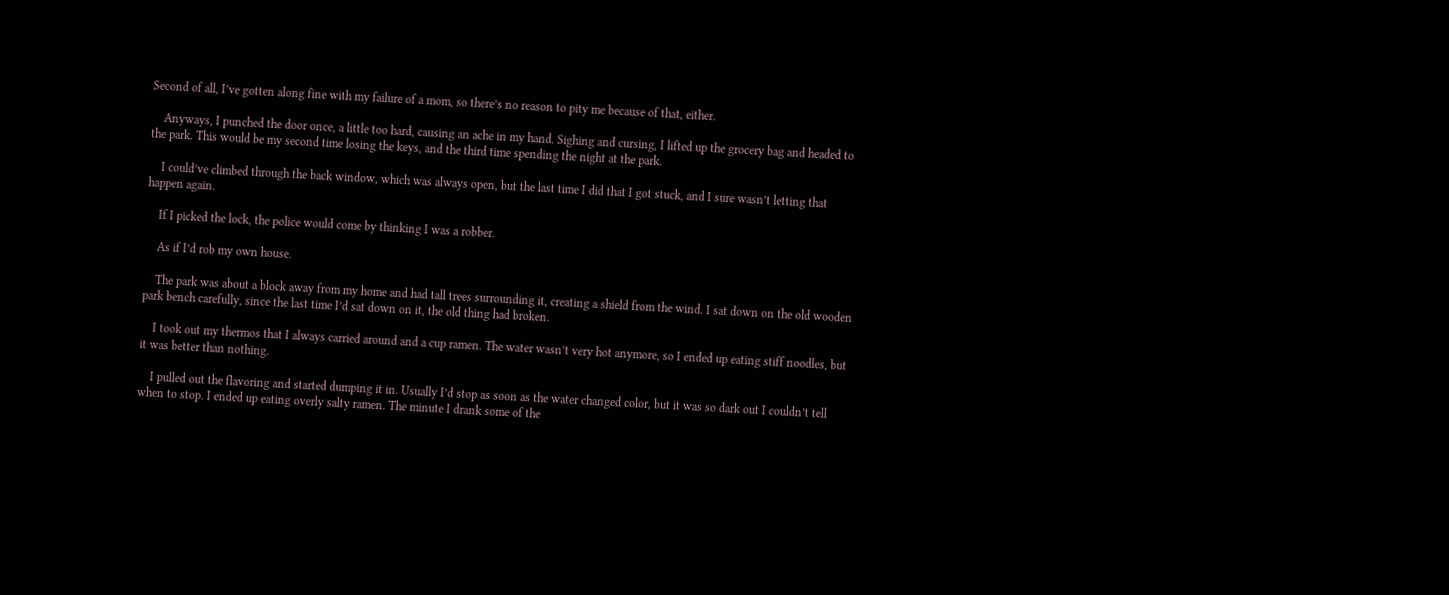Second of all, I’ve gotten along fine with my failure of a mom, so there’s no reason to pity me because of that, either.

    Anyways, I punched the door once, a little too hard, causing an ache in my hand. Sighing and cursing, I lifted up the grocery bag and headed to the park. This would be my second time losing the keys, and the third time spending the night at the park.

    I could’ve climbed through the back window, which was always open, but the last time I did that I got stuck, and I sure wasn’t letting that happen again.

    If I picked the lock, the police would come by thinking I was a robber.

    As if I’d rob my own house.

    The park was about a block away from my home and had tall trees surrounding it, creating a shield from the wind. I sat down on the old wooden park bench carefully, since the last time I’d sat down on it, the old thing had broken.

    I took out my thermos that I always carried around and a cup ramen. The water wasn’t very hot anymore, so I ended up eating stiff noodles, but it was better than nothing.

    I pulled out the flavoring and started dumping it in. Usually I’d stop as soon as the water changed color, but it was so dark out I couldn’t tell when to stop. I ended up eating overly salty ramen. The minute I drank some of the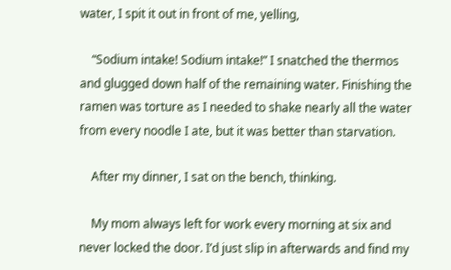water, I spit it out in front of me, yelling,

    “Sodium intake! Sodium intake!” I snatched the thermos and glugged down half of the remaining water. Finishing the ramen was torture as I needed to shake nearly all the water from every noodle I ate, but it was better than starvation.

    After my dinner, I sat on the bench, thinking.

    My mom always left for work every morning at six and never locked the door. I’d just slip in afterwards and find my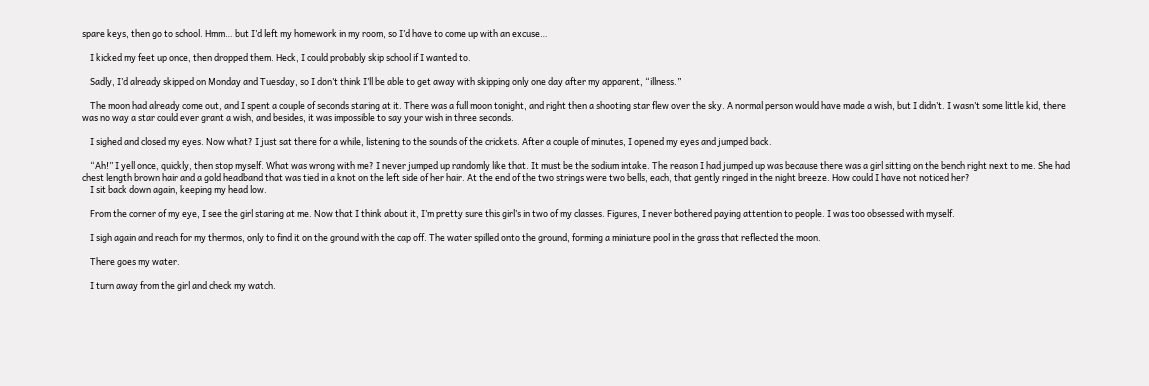spare keys, then go to school. Hmm… but I’d left my homework in my room, so I’d have to come up with an excuse…

    I kicked my feet up once, then dropped them. Heck, I could probably skip school if I wanted to.

    Sadly, I’d already skipped on Monday and Tuesday, so I don’t think I’ll be able to get away with skipping only one day after my apparent, “illness.”

    The moon had already come out, and I spent a couple of seconds staring at it. There was a full moon tonight, and right then a shooting star flew over the sky. A normal person would have made a wish, but I didn’t. I wasn’t some little kid, there was no way a star could ever grant a wish, and besides, it was impossible to say your wish in three seconds.

    I sighed and closed my eyes. Now what? I just sat there for a while, listening to the sounds of the crickets. After a couple of minutes, I opened my eyes and jumped back.

    “Ah!” I yell once, quickly, then stop myself. What was wrong with me? I never jumped up randomly like that. It must be the sodium intake. The reason I had jumped up was because there was a girl sitting on the bench right next to me. She had chest length brown hair and a gold headband that was tied in a knot on the left side of her hair. At the end of the two strings were two bells, each, that gently ringed in the night breeze. How could I have not noticed her?
    I sit back down again, keeping my head low.

    From the corner of my eye, I see the girl staring at me. Now that I think about it, I’m pretty sure this girl’s in two of my classes. Figures, I never bothered paying attention to people. I was too obsessed with myself.

    I sigh again and reach for my thermos, only to find it on the ground with the cap off. The water spilled onto the ground, forming a miniature pool in the grass that reflected the moon.

    There goes my water.

    I turn away from the girl and check my watch.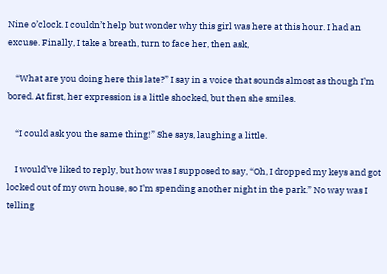Nine o’clock. I couldn’t help but wonder why this girl was here at this hour. I had an excuse. Finally, I take a breath, turn to face her, then ask,

    “What are you doing here this late?” I say in a voice that sounds almost as though I’m bored. At first, her expression is a little shocked, but then she smiles.

    “I could ask you the same thing!” She says, laughing a little.

    I would’ve liked to reply, but how was I supposed to say, “Oh, I dropped my keys and got locked out of my own house, so I’m spending another night in the park.” No way was I telling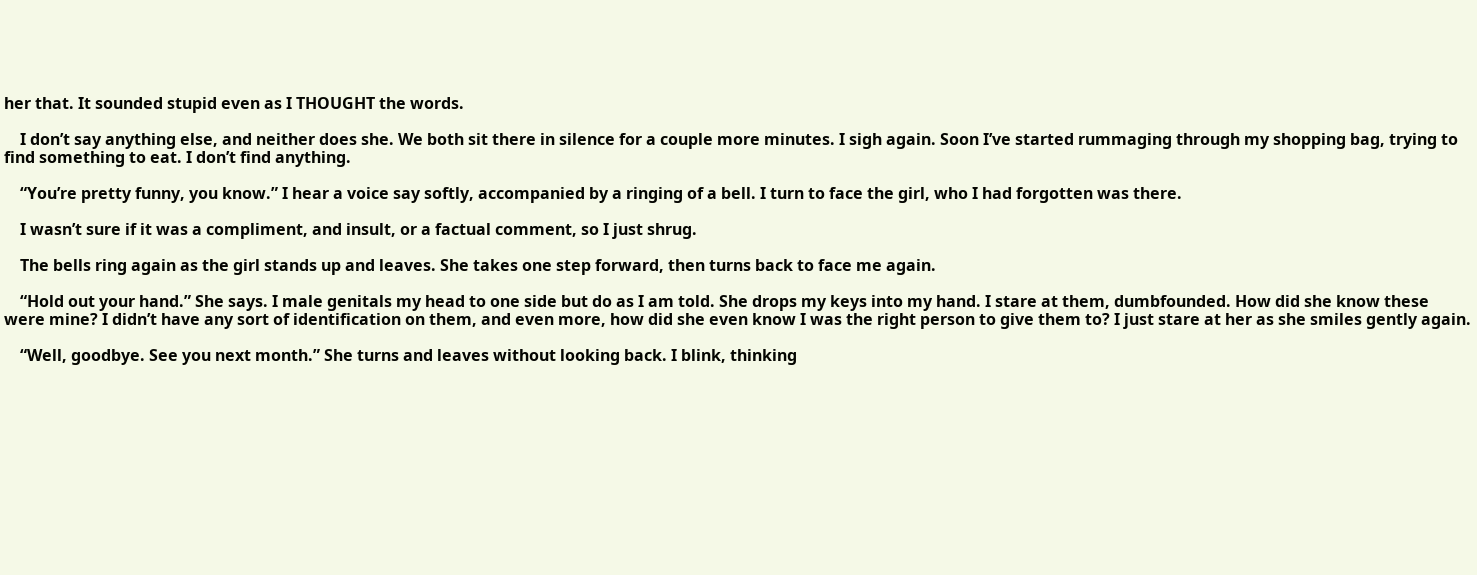her that. It sounded stupid even as I THOUGHT the words.

    I don’t say anything else, and neither does she. We both sit there in silence for a couple more minutes. I sigh again. Soon I’ve started rummaging through my shopping bag, trying to find something to eat. I don’t find anything.

    “You’re pretty funny, you know.” I hear a voice say softly, accompanied by a ringing of a bell. I turn to face the girl, who I had forgotten was there.

    I wasn’t sure if it was a compliment, and insult, or a factual comment, so I just shrug.

    The bells ring again as the girl stands up and leaves. She takes one step forward, then turns back to face me again.

    “Hold out your hand.” She says. I male genitals my head to one side but do as I am told. She drops my keys into my hand. I stare at them, dumbfounded. How did she know these were mine? I didn’t have any sort of identification on them, and even more, how did she even know I was the right person to give them to? I just stare at her as she smiles gently again.

    “Well, goodbye. See you next month.” She turns and leaves without looking back. I blink, thinking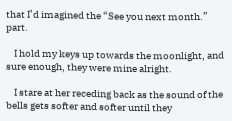that I’d imagined the “See you next month.” part.

    I hold my keys up towards the moonlight, and sure enough, they were mine alright.

    I stare at her receding back as the sound of the bells gets softer and softer until they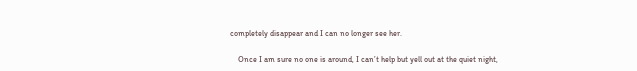completely disappear and I can no longer see her.

    Once I am sure no one is around, I can’t help but yell out at the quiet night,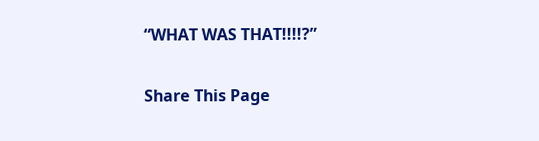“WHAT WAS THAT!!!!?”

Share This Page